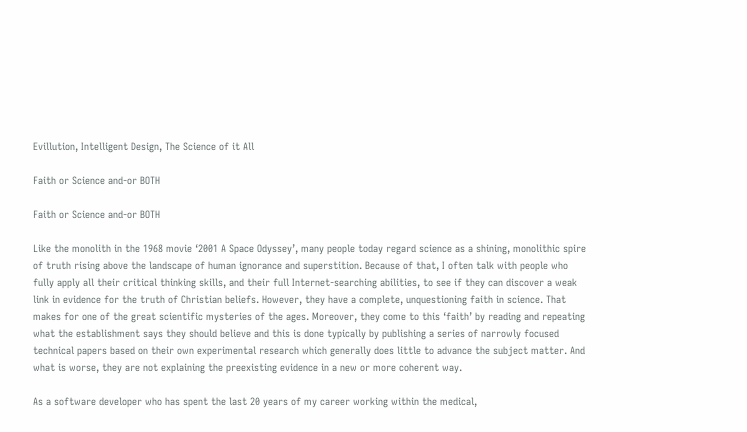Evillution, Intelligent Design, The Science of it All

Faith or Science and-or BOTH

Faith or Science and-or BOTH

Like the monolith in the 1968 movie ‘2001 A Space Odyssey’, many people today regard science as a shining, monolithic spire of truth rising above the landscape of human ignorance and superstition. Because of that, I often talk with people who fully apply all their critical thinking skills, and their full Internet-searching abilities, to see if they can discover a weak link in evidence for the truth of Christian beliefs. However, they have a complete, unquestioning faith in science. That makes for one of the great scientific mysteries of the ages. Moreover, they come to this ‘faith’ by reading and repeating what the establishment says they should believe and this is done typically by publishing a series of narrowly focused technical papers based on their own experimental research which generally does little to advance the subject matter. And what is worse, they are not explaining the preexisting evidence in a new or more coherent way.

As a software developer who has spent the last 20 years of my career working within the medical,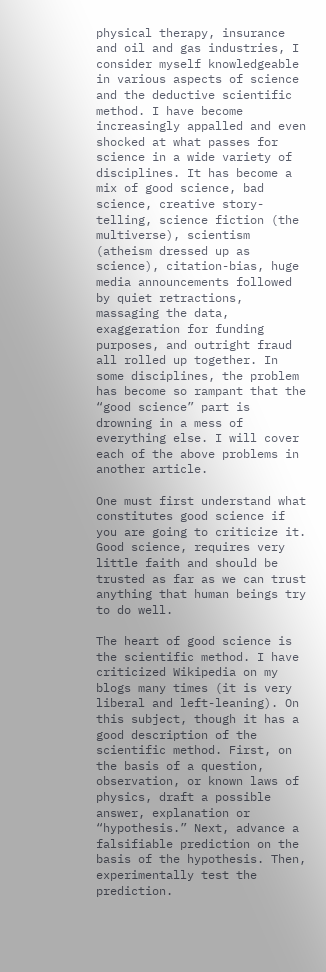physical therapy, insurance and oil and gas industries, I consider myself knowledgeable in various aspects of science and the deductive scientific method. I have become increasingly appalled and even shocked at what passes for science in a wide variety of disciplines. It has become a mix of good science, bad science, creative story-telling, science fiction (the multiverse), scientism (atheism dressed up as science), citation-bias, huge media announcements followed by quiet retractions, massaging the data, exaggeration for funding purposes, and outright fraud all rolled up together. In some disciplines, the problem has become so rampant that the “good science” part is drowning in a mess of everything else. I will cover each of the above problems in another article.

One must first understand what constitutes good science if you are going to criticize it. Good science, requires very little faith and should be trusted as far as we can trust anything that human beings try to do well.

The heart of good science is the scientific method. I have criticized Wikipedia on my blogs many times (it is very liberal and left-leaning). On this subject, though it has a good description of the scientific method. First, on the basis of a question, observation, or known laws of physics, draft a possible answer, explanation or “hypothesis.” Next, advance a falsifiable prediction on the basis of the hypothesis. Then, experimentally test the prediction.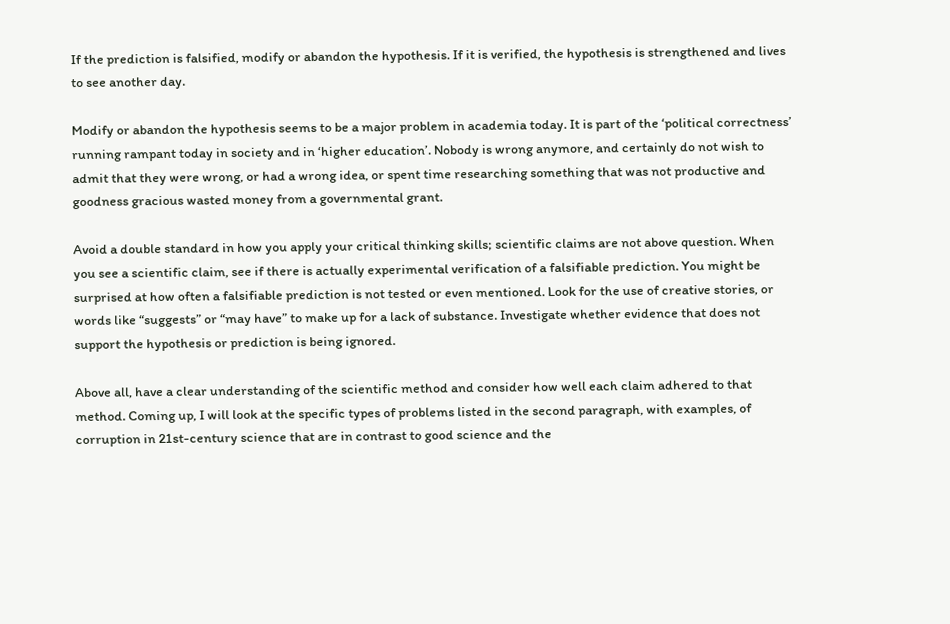If the prediction is falsified, modify or abandon the hypothesis. If it is verified, the hypothesis is strengthened and lives to see another day.

Modify or abandon the hypothesis seems to be a major problem in academia today. It is part of the ‘political correctness’ running rampant today in society and in ‘higher education’. Nobody is wrong anymore, and certainly do not wish to admit that they were wrong, or had a wrong idea, or spent time researching something that was not productive and goodness gracious wasted money from a governmental grant.

Avoid a double standard in how you apply your critical thinking skills; scientific claims are not above question. When you see a scientific claim, see if there is actually experimental verification of a falsifiable prediction. You might be surprised at how often a falsifiable prediction is not tested or even mentioned. Look for the use of creative stories, or words like “suggests” or “may have” to make up for a lack of substance. Investigate whether evidence that does not support the hypothesis or prediction is being ignored.

Above all, have a clear understanding of the scientific method and consider how well each claim adhered to that method. Coming up, I will look at the specific types of problems listed in the second paragraph, with examples, of corruption in 21st-century science that are in contrast to good science and the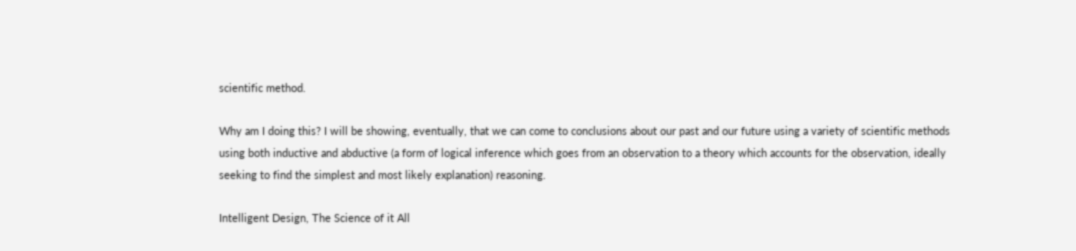scientific method.

Why am I doing this? I will be showing, eventually, that we can come to conclusions about our past and our future using a variety of scientific methods using both inductive and abductive (a form of logical inference which goes from an observation to a theory which accounts for the observation, ideally seeking to find the simplest and most likely explanation) reasoning.

Intelligent Design, The Science of it All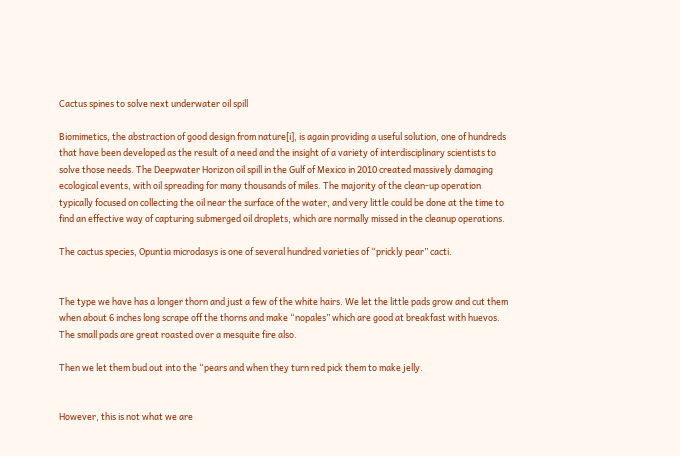Cactus spines to solve next underwater oil spill

Biomimetics, the abstraction of good design from nature[i], is again providing a useful solution, one of hundreds that have been developed as the result of a need and the insight of a variety of interdisciplinary scientists to solve those needs. The Deepwater Horizon oil spill in the Gulf of Mexico in 2010 created massively damaging ecological events, with oil spreading for many thousands of miles. The majority of the clean-up operation typically focused on collecting the oil near the surface of the water, and very little could be done at the time to find an effective way of capturing submerged oil droplets, which are normally missed in the cleanup operations.

The cactus species, Opuntia microdasys is one of several hundred varieties of “prickly pear” cacti.


The type we have has a longer thorn and just a few of the white hairs. We let the little pads grow and cut them when about 6 inches long scrape off the thorns and make “nopales” which are good at breakfast with huevos. The small pads are great roasted over a mesquite fire also.

Then we let them bud out into the “pears and when they turn red pick them to make jelly.


However, this is not what we are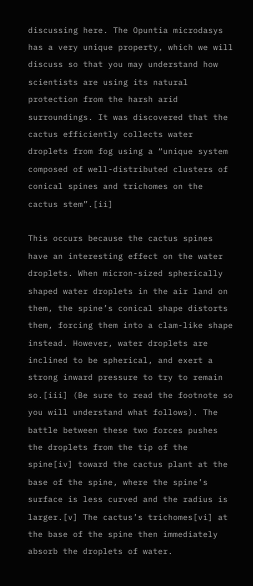discussing here. The Opuntia microdasys has a very unique property, which we will discuss so that you may understand how scientists are using its natural protection from the harsh arid surroundings. It was discovered that the cactus efficiently collects water droplets from fog using a “unique system composed of well-distributed clusters of conical spines and trichomes on the cactus stem”.[ii]

This occurs because the cactus spines have an interesting effect on the water droplets. When micron-sized spherically shaped water droplets in the air land on them, the spine’s conical shape distorts them, forcing them into a clam-like shape instead. However, water droplets are inclined to be spherical, and exert a strong inward pressure to try to remain so.[iii] (Be sure to read the footnote so you will understand what follows). The battle between these two forces pushes the droplets from the tip of the spine[iv] toward the cactus plant at the base of the spine, where the spine’s surface is less curved and the radius is larger.[v] The cactus’s trichomes[vi] at the base of the spine then immediately absorb the droplets of water.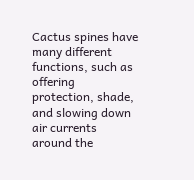Cactus spines have many different functions, such as offering protection, shade, and slowing down air currents around the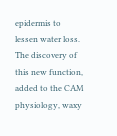epidermis to lessen water loss. The discovery of this new function, added to the CAM physiology, waxy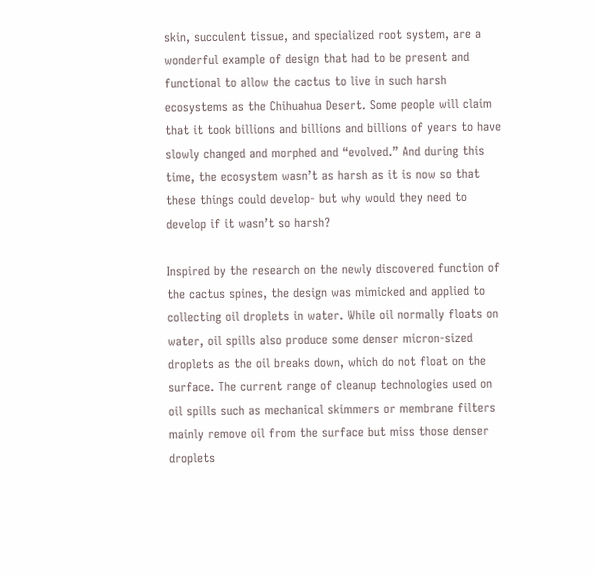skin, succulent tissue, and specialized root system, are a wonderful example of design that had to be present and functional to allow the cactus to live in such harsh ecosystems as the Chihuahua Desert. Some people will claim that it took billions and billions and billions of years to have slowly changed and morphed and “evolved.” And during this time, the ecosystem wasn’t as harsh as it is now so that these things could develop- but why would they need to develop if it wasn’t so harsh?

Inspired by the research on the newly discovered function of the cactus spines, the design was mimicked and applied to collecting oil droplets in water. While oil normally floats on water, oil spills also produce some denser micron-sized droplets as the oil breaks down, which do not float on the surface. The current range of cleanup technologies used on oil spills such as mechanical skimmers or membrane filters mainly remove oil from the surface but miss those denser droplets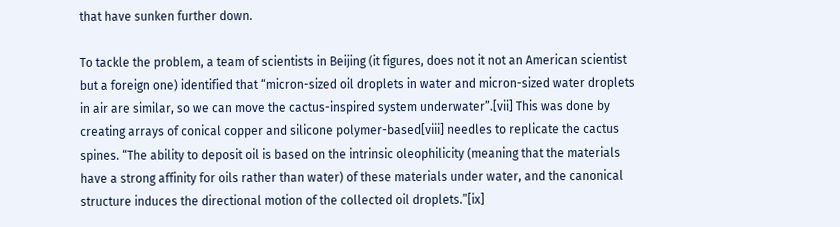that have sunken further down.

To tackle the problem, a team of scientists in Beijing (it figures, does not it not an American scientist but a foreign one) identified that “micron-sized oil droplets in water and micron-sized water droplets in air are similar, so we can move the cactus-inspired system underwater”.[vii] This was done by creating arrays of conical copper and silicone polymer-based[viii] needles to replicate the cactus spines. “The ability to deposit oil is based on the intrinsic oleophilicity (meaning that the materials have a strong affinity for oils rather than water) of these materials under water, and the canonical structure induces the directional motion of the collected oil droplets.”[ix]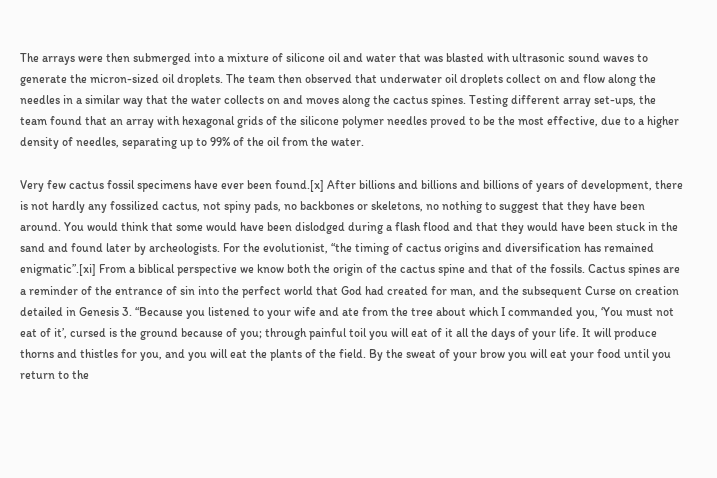The arrays were then submerged into a mixture of silicone oil and water that was blasted with ultrasonic sound waves to generate the micron-sized oil droplets. The team then observed that underwater oil droplets collect on and flow along the needles in a similar way that the water collects on and moves along the cactus spines. Testing different array set-ups, the team found that an array with hexagonal grids of the silicone polymer needles proved to be the most effective, due to a higher density of needles, separating up to 99% of the oil from the water.

Very few cactus fossil specimens have ever been found.[x] After billions and billions and billions of years of development, there is not hardly any fossilized cactus, not spiny pads, no backbones or skeletons, no nothing to suggest that they have been around. You would think that some would have been dislodged during a flash flood and that they would have been stuck in the sand and found later by archeologists. For the evolutionist, “the timing of cactus origins and diversification has remained enigmatic”.[xi] From a biblical perspective we know both the origin of the cactus spine and that of the fossils. Cactus spines are a reminder of the entrance of sin into the perfect world that God had created for man, and the subsequent Curse on creation detailed in Genesis 3. “Because you listened to your wife and ate from the tree about which I commanded you, ‘You must not eat of it’, cursed is the ground because of you; through painful toil you will eat of it all the days of your life. It will produce thorns and thistles for you, and you will eat the plants of the field. By the sweat of your brow you will eat your food until you return to the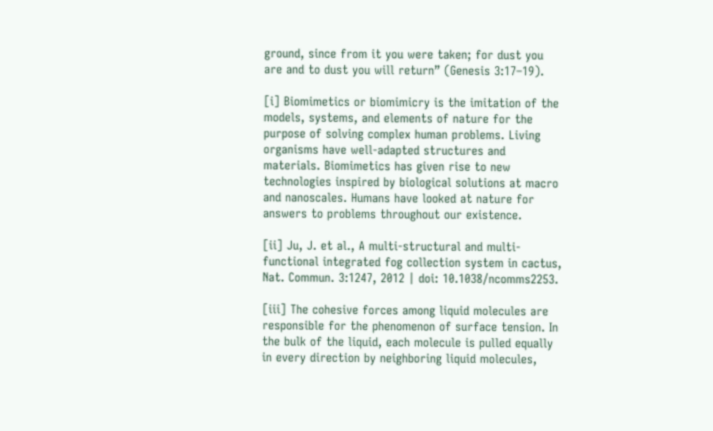ground, since from it you were taken; for dust you are and to dust you will return” (Genesis 3:17–19).

[i] Biomimetics or biomimicry is the imitation of the models, systems, and elements of nature for the purpose of solving complex human problems. Living organisms have well-adapted structures and materials. Biomimetics has given rise to new technologies inspired by biological solutions at macro and nanoscales. Humans have looked at nature for answers to problems throughout our existence.

[ii] Ju, J. et al., A multi-structural and multi-functional integrated fog collection system in cactus, Nat. Commun. 3:1247, 2012 | doi: 10.1038/ncomms2253.

[iii] The cohesive forces among liquid molecules are responsible for the phenomenon of surface tension. In the bulk of the liquid, each molecule is pulled equally in every direction by neighboring liquid molecules,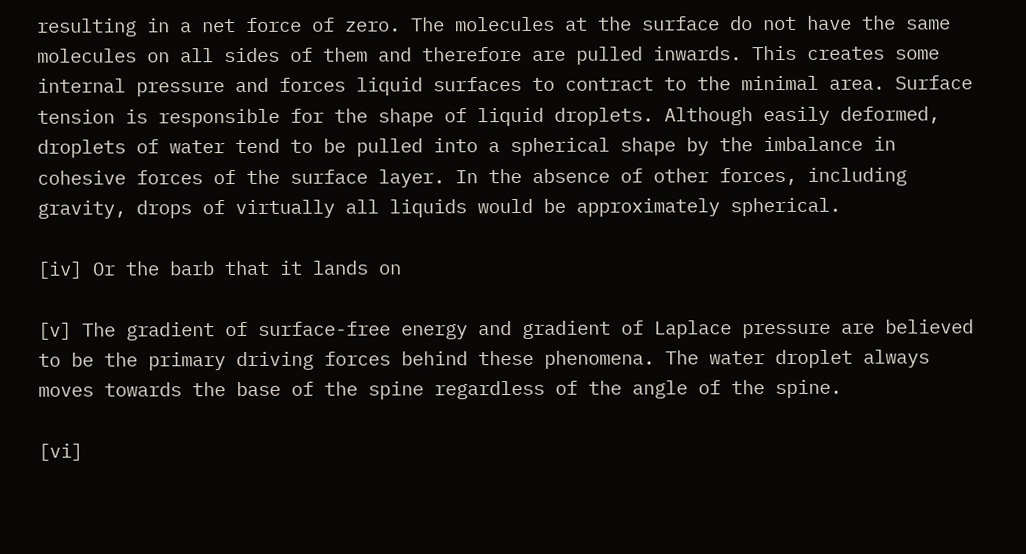resulting in a net force of zero. The molecules at the surface do not have the same molecules on all sides of them and therefore are pulled inwards. This creates some internal pressure and forces liquid surfaces to contract to the minimal area. Surface tension is responsible for the shape of liquid droplets. Although easily deformed, droplets of water tend to be pulled into a spherical shape by the imbalance in cohesive forces of the surface layer. In the absence of other forces, including gravity, drops of virtually all liquids would be approximately spherical.

[iv] Or the barb that it lands on

[v] The gradient of surface-free energy and gradient of Laplace pressure are believed to be the primary driving forces behind these phenomena. The water droplet always moves towards the base of the spine regardless of the angle of the spine.

[vi]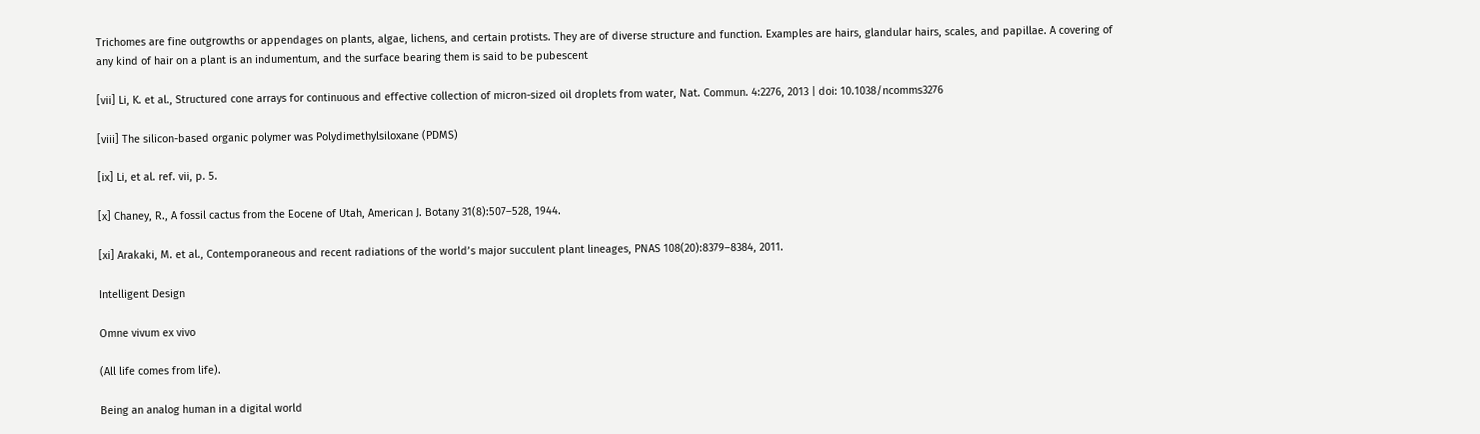Trichomes are fine outgrowths or appendages on plants, algae, lichens, and certain protists. They are of diverse structure and function. Examples are hairs, glandular hairs, scales, and papillae. A covering of any kind of hair on a plant is an indumentum, and the surface bearing them is said to be pubescent

[vii] Li, K. et al., Structured cone arrays for continuous and effective collection of micron-sized oil droplets from water, Nat. Commun. 4:2276, 2013 | doi: 10.1038/ncomms3276

[viii] The silicon-based organic polymer was Polydimethylsiloxane (PDMS)

[ix] Li, et al. ref. vii, p. 5.

[x] Chaney, R., A fossil cactus from the Eocene of Utah, American J. Botany 31(8):507–528, 1944.

[xi] Arakaki, M. et al., Contemporaneous and recent radiations of the world’s major succulent plant lineages, PNAS 108(20):8379–8384, 2011.

Intelligent Design

Omne vivum ex vivo

(All life comes from life).

Being an analog human in a digital world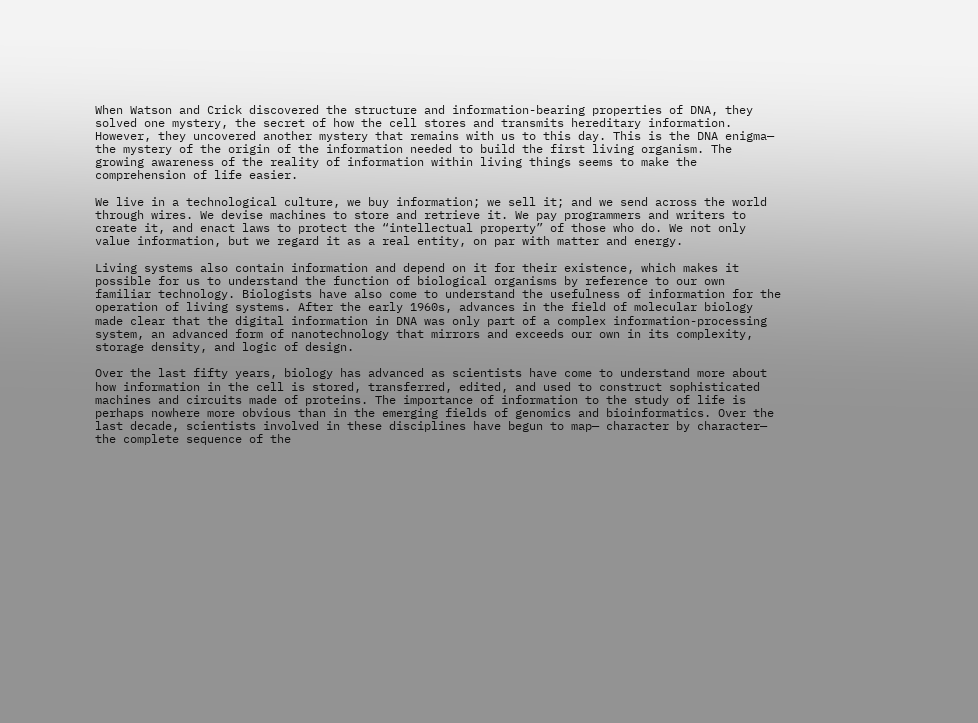When Watson and Crick discovered the structure and information-bearing properties of DNA, they solved one mystery, the secret of how the cell stores and transmits hereditary information. However, they uncovered another mystery that remains with us to this day. This is the DNA enigma— the mystery of the origin of the information needed to build the first living organism. The growing awareness of the reality of information within living things seems to make the comprehension of life easier.

We live in a technological culture, we buy information; we sell it; and we send across the world through wires. We devise machines to store and retrieve it. We pay programmers and writers to create it, and enact laws to protect the “intellectual property” of those who do. We not only value information, but we regard it as a real entity, on par with matter and energy.

Living systems also contain information and depend on it for their existence, which makes it possible for us to understand the function of biological organisms by reference to our own familiar technology. Biologists have also come to understand the usefulness of information for the operation of living systems. After the early 1960s, advances in the field of molecular biology made clear that the digital information in DNA was only part of a complex information-processing system, an advanced form of nanotechnology that mirrors and exceeds our own in its complexity, storage density, and logic of design.

Over the last fifty years, biology has advanced as scientists have come to understand more about how information in the cell is stored, transferred, edited, and used to construct sophisticated machines and circuits made of proteins. The importance of information to the study of life is perhaps nowhere more obvious than in the emerging fields of genomics and bioinformatics. Over the last decade, scientists involved in these disciplines have begun to map— character by character— the complete sequence of the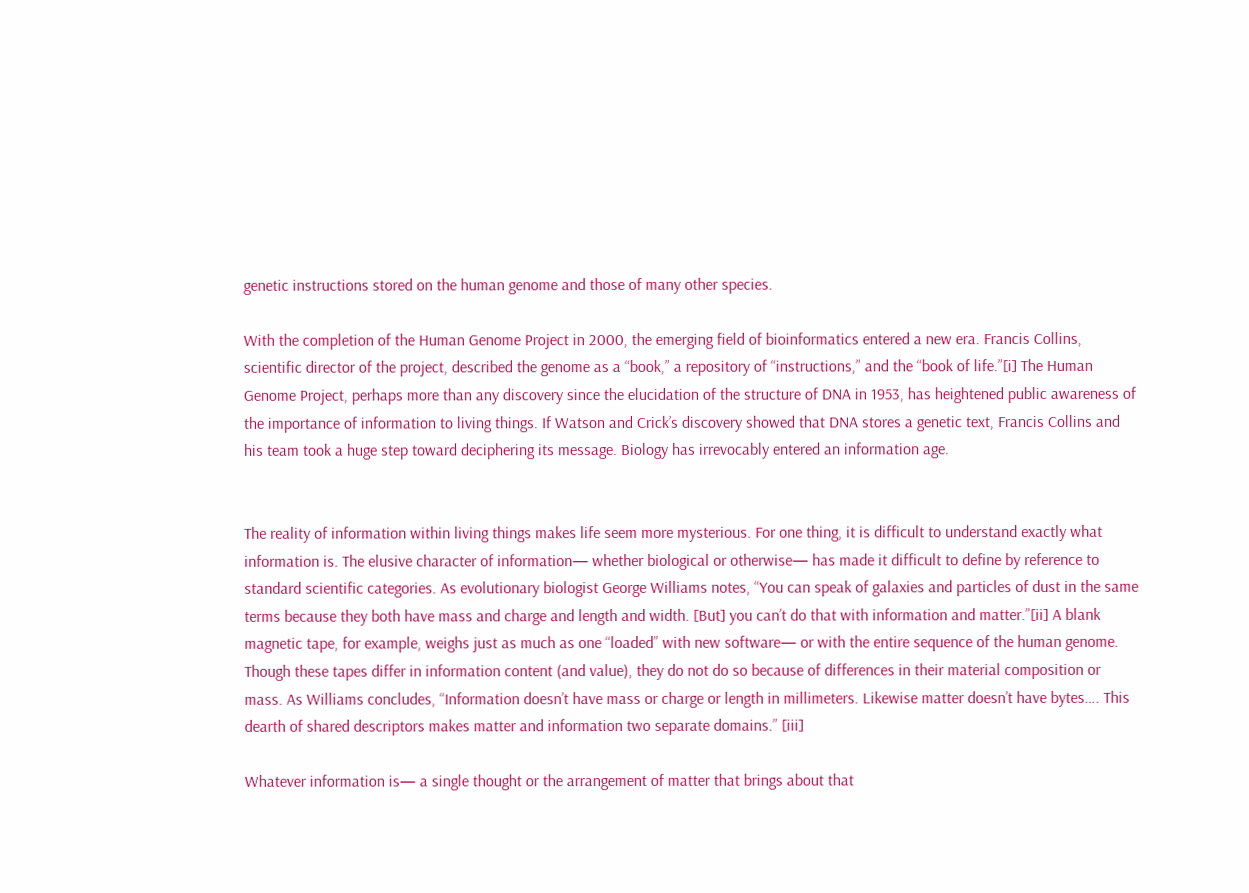genetic instructions stored on the human genome and those of many other species.

With the completion of the Human Genome Project in 2000, the emerging field of bioinformatics entered a new era. Francis Collins, scientific director of the project, described the genome as a “book,” a repository of “instructions,” and the “book of life.”[i] The Human Genome Project, perhaps more than any discovery since the elucidation of the structure of DNA in 1953, has heightened public awareness of the importance of information to living things. If Watson and Crick’s discovery showed that DNA stores a genetic text, Francis Collins and his team took a huge step toward deciphering its message. Biology has irrevocably entered an information age.


The reality of information within living things makes life seem more mysterious. For one thing, it is difficult to understand exactly what information is. The elusive character of information— whether biological or otherwise— has made it difficult to define by reference to standard scientific categories. As evolutionary biologist George Williams notes, “You can speak of galaxies and particles of dust in the same terms because they both have mass and charge and length and width. [But] you can’t do that with information and matter.”[ii] A blank magnetic tape, for example, weighs just as much as one “loaded” with new software— or with the entire sequence of the human genome. Though these tapes differ in information content (and value), they do not do so because of differences in their material composition or mass. As Williams concludes, “Information doesn’t have mass or charge or length in millimeters. Likewise matter doesn’t have bytes…. This dearth of shared descriptors makes matter and information two separate domains.” [iii]

Whatever information is— a single thought or the arrangement of matter that brings about that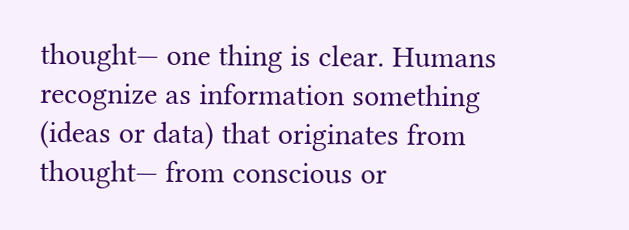thought— one thing is clear. Humans recognize as information something (ideas or data) that originates from thought— from conscious or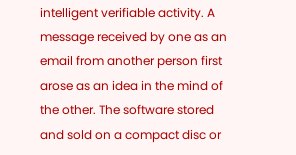intelligent verifiable activity. A message received by one as an email from another person first arose as an idea in the mind of the other. The software stored and sold on a compact disc or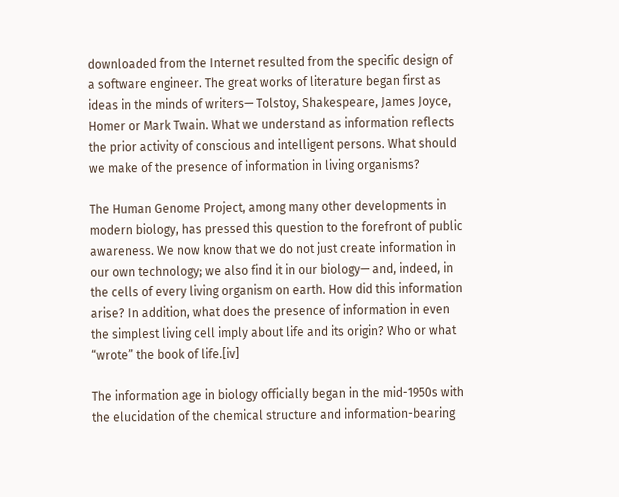downloaded from the Internet resulted from the specific design of a software engineer. The great works of literature began first as ideas in the minds of writers— Tolstoy, Shakespeare, James Joyce, Homer or Mark Twain. What we understand as information reflects the prior activity of conscious and intelligent persons. What should we make of the presence of information in living organisms?

The Human Genome Project, among many other developments in modern biology, has pressed this question to the forefront of public awareness. We now know that we do not just create information in our own technology; we also find it in our biology— and, indeed, in the cells of every living organism on earth. How did this information arise? In addition, what does the presence of information in even the simplest living cell imply about life and its origin? Who or what “wrote” the book of life.[iv]

The information age in biology officially began in the mid-1950s with the elucidation of the chemical structure and information-bearing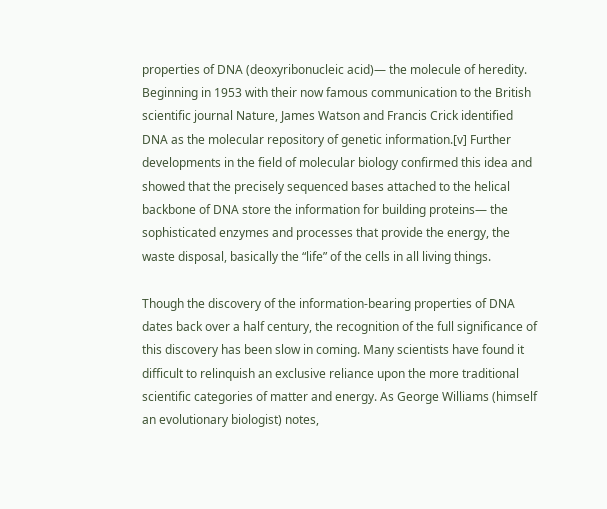properties of DNA (deoxyribonucleic acid)— the molecule of heredity. Beginning in 1953 with their now famous communication to the British scientific journal Nature, James Watson and Francis Crick identified DNA as the molecular repository of genetic information.[v] Further developments in the field of molecular biology confirmed this idea and showed that the precisely sequenced bases attached to the helical backbone of DNA store the information for building proteins— the sophisticated enzymes and processes that provide the energy, the waste disposal, basically the “life” of the cells in all living things.

Though the discovery of the information-bearing properties of DNA dates back over a half century, the recognition of the full significance of this discovery has been slow in coming. Many scientists have found it difficult to relinquish an exclusive reliance upon the more traditional scientific categories of matter and energy. As George Williams (himself an evolutionary biologist) notes,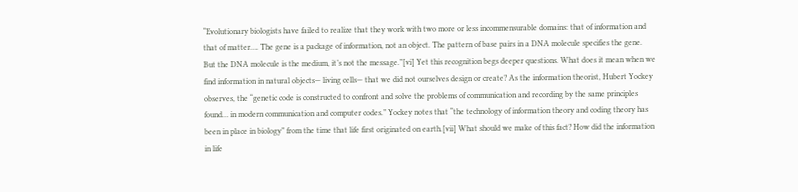“Evolutionary biologists have failed to realize that they work with two more or less incommensurable domains: that of information and that of matter…. The gene is a package of information, not an object. The pattern of base pairs in a DNA molecule specifies the gene. But the DNA molecule is the medium, it’s not the message.”[vi] Yet this recognition begs deeper questions. What does it mean when we find information in natural objects— living cells— that we did not ourselves design or create? As the information theorist, Hubert Yockey observes, the “genetic code is constructed to confront and solve the problems of communication and recording by the same principles found… in modern communication and computer codes.” Yockey notes that “the technology of information theory and coding theory has been in place in biology” from the time that life first originated on earth.[vii] What should we make of this fact? How did the information in life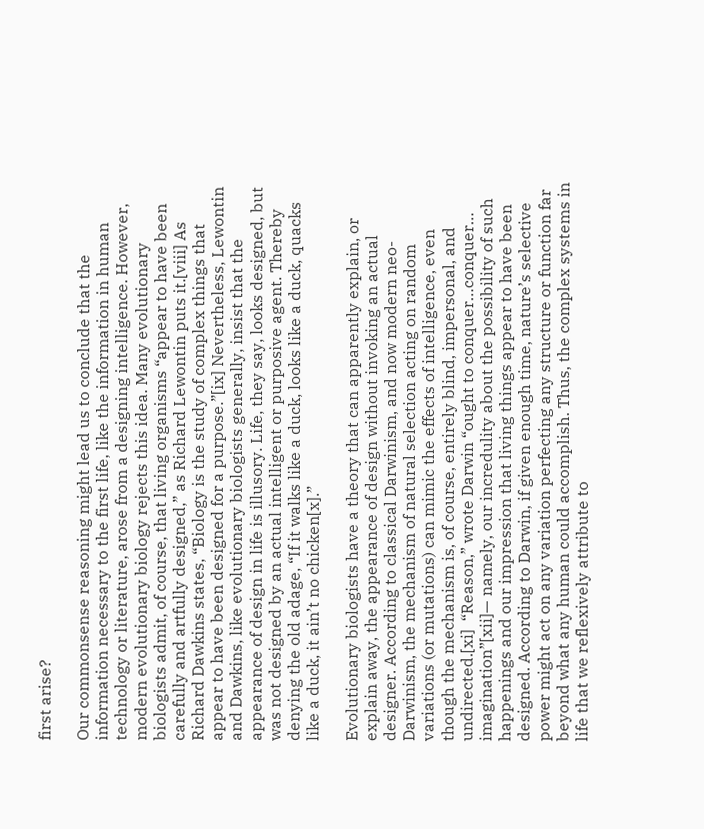first arise?

Our commonsense reasoning might lead us to conclude that the information necessary to the first life, like the information in human technology or literature, arose from a designing intelligence. However, modern evolutionary biology rejects this idea. Many evolutionary biologists admit, of course, that living organisms “appear to have been carefully and artfully designed,” as Richard Lewontin puts it.[viii] As Richard Dawkins states, “Biology is the study of complex things that appear to have been designed for a purpose.”[ix] Nevertheless, Lewontin and Dawkins, like evolutionary biologists generally, insist that the appearance of design in life is illusory. Life, they say, looks designed, but was not designed by an actual intelligent or purposive agent. Thereby denying the old adage, “If it walks like a duck, looks like a duck, quacks like a duck, it ain’t no chicken[x].”

Evolutionary biologists have a theory that can apparently explain, or explain away, the appearance of design without invoking an actual designer. According to classical Darwinism, and now modern neo-Darwinism, the mechanism of natural selection acting on random variations (or mutations) can mimic the effects of intelligence, even though the mechanism is, of course, entirely blind, impersonal, and undirected.[xi]  “Reason,” wrote Darwin “ought to conquer…conquer… imagination”[xii]— namely, our incredulity about the possibility of such happenings and our impression that living things appear to have been designed. According to Darwin, if given enough time, nature’s selective power might act on any variation perfecting any structure or function far beyond what any human could accomplish. Thus, the complex systems in life that we reflexively attribute to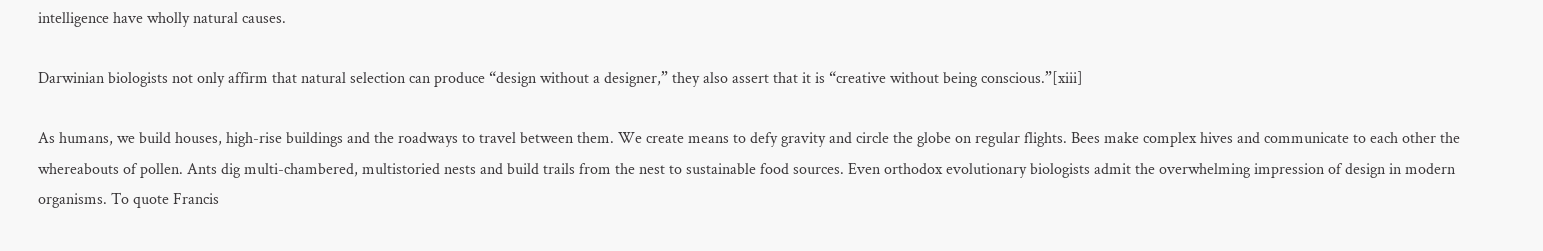intelligence have wholly natural causes.

Darwinian biologists not only affirm that natural selection can produce “design without a designer,” they also assert that it is “creative without being conscious.”[xiii]

As humans, we build houses, high-rise buildings and the roadways to travel between them. We create means to defy gravity and circle the globe on regular flights. Bees make complex hives and communicate to each other the whereabouts of pollen. Ants dig multi-chambered, multistoried nests and build trails from the nest to sustainable food sources. Even orthodox evolutionary biologists admit the overwhelming impression of design in modern organisms. To quote Francis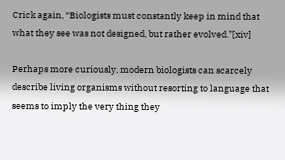Crick again, “Biologists must constantly keep in mind that what they see was not designed, but rather evolved.”[xiv]

Perhaps more curiously, modern biologists can scarcely describe living organisms without resorting to language that seems to imply the very thing they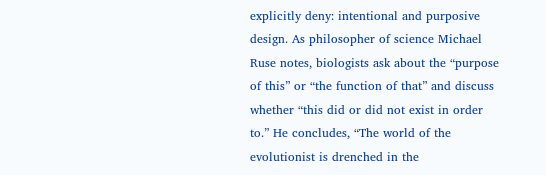explicitly deny: intentional and purposive design. As philosopher of science Michael Ruse notes, biologists ask about the “purpose of this” or “the function of that” and discuss whether “this did or did not exist in order to.” He concludes, “The world of the evolutionist is drenched in the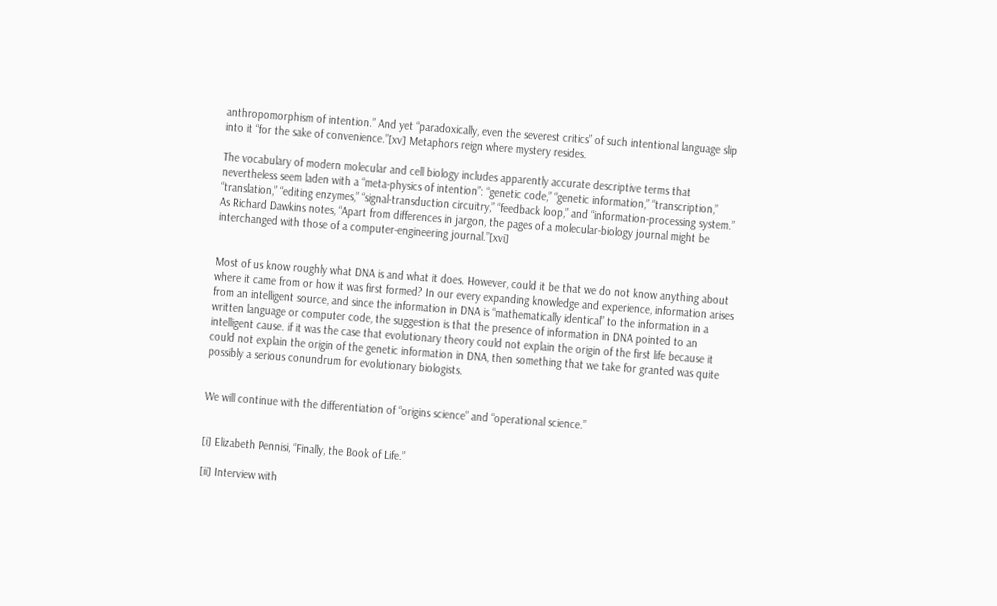anthropomorphism of intention.” And yet “paradoxically, even the severest critics” of such intentional language slip into it “for the sake of convenience.”[xv] Metaphors reign where mystery resides.

The vocabulary of modern molecular and cell biology includes apparently accurate descriptive terms that nevertheless seem laden with a “meta-physics of intention”: “genetic code,” “genetic information,” “transcription,” “translation,” “editing enzymes,” “signal-transduction circuitry,” “feedback loop,” and “information-processing system.” As Richard Dawkins notes, “Apart from differences in jargon, the pages of a molecular-biology journal might be interchanged with those of a computer-engineering journal.”[xvi]


Most of us know roughly what DNA is and what it does. However, could it be that we do not know anything about where it came from or how it was first formed? In our every expanding knowledge and experience, information arises from an intelligent source, and since the information in DNA is “mathematically identical” to the information in a written language or computer code, the suggestion is that the presence of information in DNA pointed to an intelligent cause. if it was the case that evolutionary theory could not explain the origin of the first life because it could not explain the origin of the genetic information in DNA, then something that we take for granted was quite possibly a serious conundrum for evolutionary biologists.


We will continue with the differentiation of “origins science” and “operational science.”


[i] Elizabeth Pennisi, “Finally, the Book of Life.”

[ii] Interview with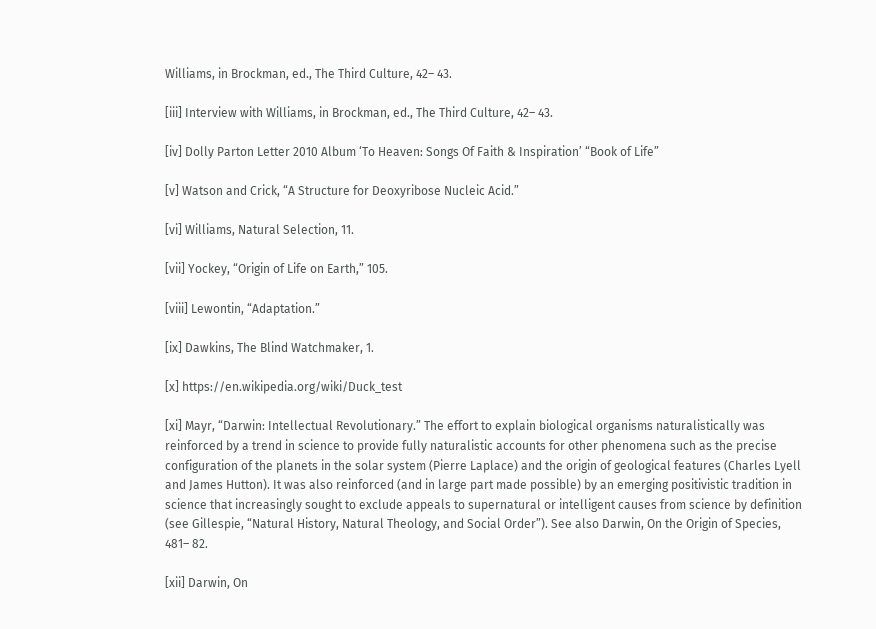Williams, in Brockman, ed., The Third Culture, 42– 43.

[iii] Interview with Williams, in Brockman, ed., The Third Culture, 42– 43.

[iv] Dolly Parton Letter 2010 Album ‘To Heaven: Songs Of Faith & Inspiration’ “Book of Life”

[v] Watson and Crick, “A Structure for Deoxyribose Nucleic Acid.”

[vi] Williams, Natural Selection, 11.

[vii] Yockey, “Origin of Life on Earth,” 105.

[viii] Lewontin, “Adaptation.”

[ix] Dawkins, The Blind Watchmaker, 1.

[x] https://en.wikipedia.org/wiki/Duck_test

[xi] Mayr, “Darwin: Intellectual Revolutionary.” The effort to explain biological organisms naturalistically was reinforced by a trend in science to provide fully naturalistic accounts for other phenomena such as the precise configuration of the planets in the solar system (Pierre Laplace) and the origin of geological features (Charles Lyell and James Hutton). It was also reinforced (and in large part made possible) by an emerging positivistic tradition in science that increasingly sought to exclude appeals to supernatural or intelligent causes from science by definition (see Gillespie, “Natural History, Natural Theology, and Social Order”). See also Darwin, On the Origin of Species, 481– 82.

[xii] Darwin, On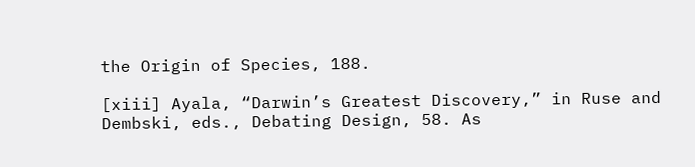the Origin of Species, 188.

[xiii] Ayala, “Darwin’s Greatest Discovery,” in Ruse and Dembski, eds., Debating Design, 58. As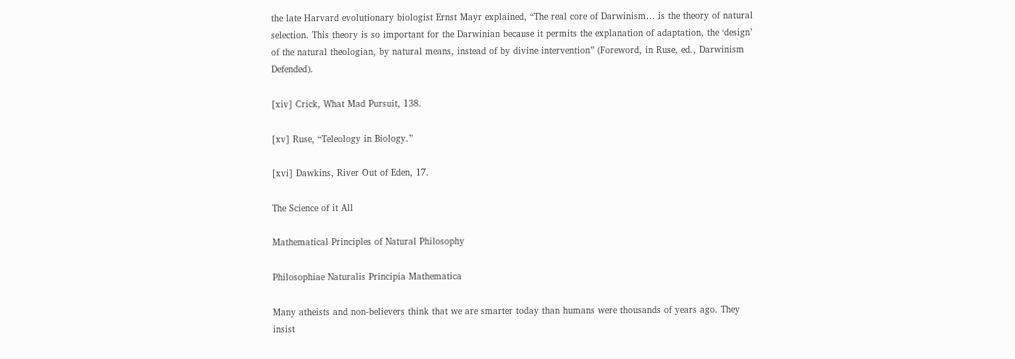the late Harvard evolutionary biologist Ernst Mayr explained, “The real core of Darwinism… is the theory of natural selection. This theory is so important for the Darwinian because it permits the explanation of adaptation, the ‘design’ of the natural theologian, by natural means, instead of by divine intervention” (Foreword, in Ruse, ed., Darwinism Defended).

[xiv] Crick, What Mad Pursuit, 138.

[xv] Ruse, “Teleology in Biology.”

[xvi] Dawkins, River Out of Eden, 17.

The Science of it All

Mathematical Principles of Natural Philosophy

Philosophiae Naturalis Principia Mathematica

Many atheists and non-believers think that we are smarter today than humans were thousands of years ago. They insist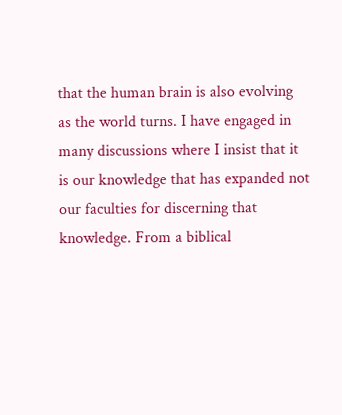that the human brain is also evolving as the world turns. I have engaged in many discussions where I insist that it is our knowledge that has expanded not our faculties for discerning that knowledge. From a biblical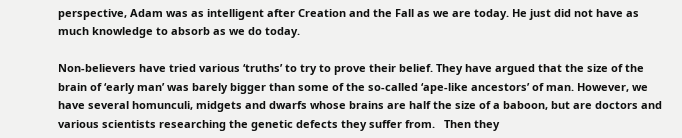perspective, Adam was as intelligent after Creation and the Fall as we are today. He just did not have as much knowledge to absorb as we do today.

Non-believers have tried various ‘truths’ to try to prove their belief. They have argued that the size of the brain of ‘early man’ was barely bigger than some of the so-called ‘ape-like ancestors’ of man. However, we have several homunculi, midgets and dwarfs whose brains are half the size of a baboon, but are doctors and various scientists researching the genetic defects they suffer from.   Then they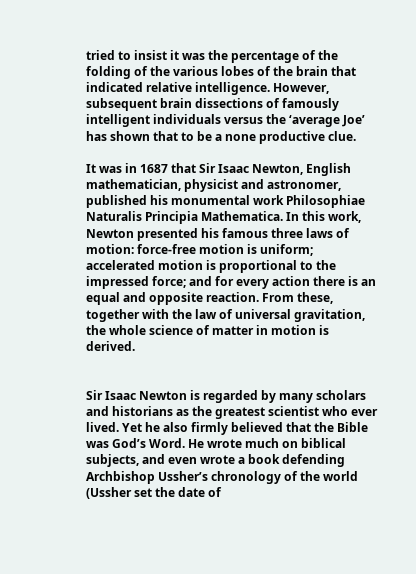tried to insist it was the percentage of the folding of the various lobes of the brain that indicated relative intelligence. However, subsequent brain dissections of famously intelligent individuals versus the ‘average Joe’ has shown that to be a none productive clue.

It was in 1687 that Sir Isaac Newton, English mathematician, physicist and astronomer, published his monumental work Philosophiae Naturalis Principia Mathematica. In this work, Newton presented his famous three laws of motion: force-free motion is uniform; accelerated motion is proportional to the impressed force; and for every action there is an equal and opposite reaction. From these, together with the law of universal gravitation, the whole science of matter in motion is derived.


Sir Isaac Newton is regarded by many scholars and historians as the greatest scientist who ever lived. Yet he also firmly believed that the Bible was God’s Word. He wrote much on biblical subjects, and even wrote a book defending Archbishop Ussher’s chronology of the world (Ussher set the date of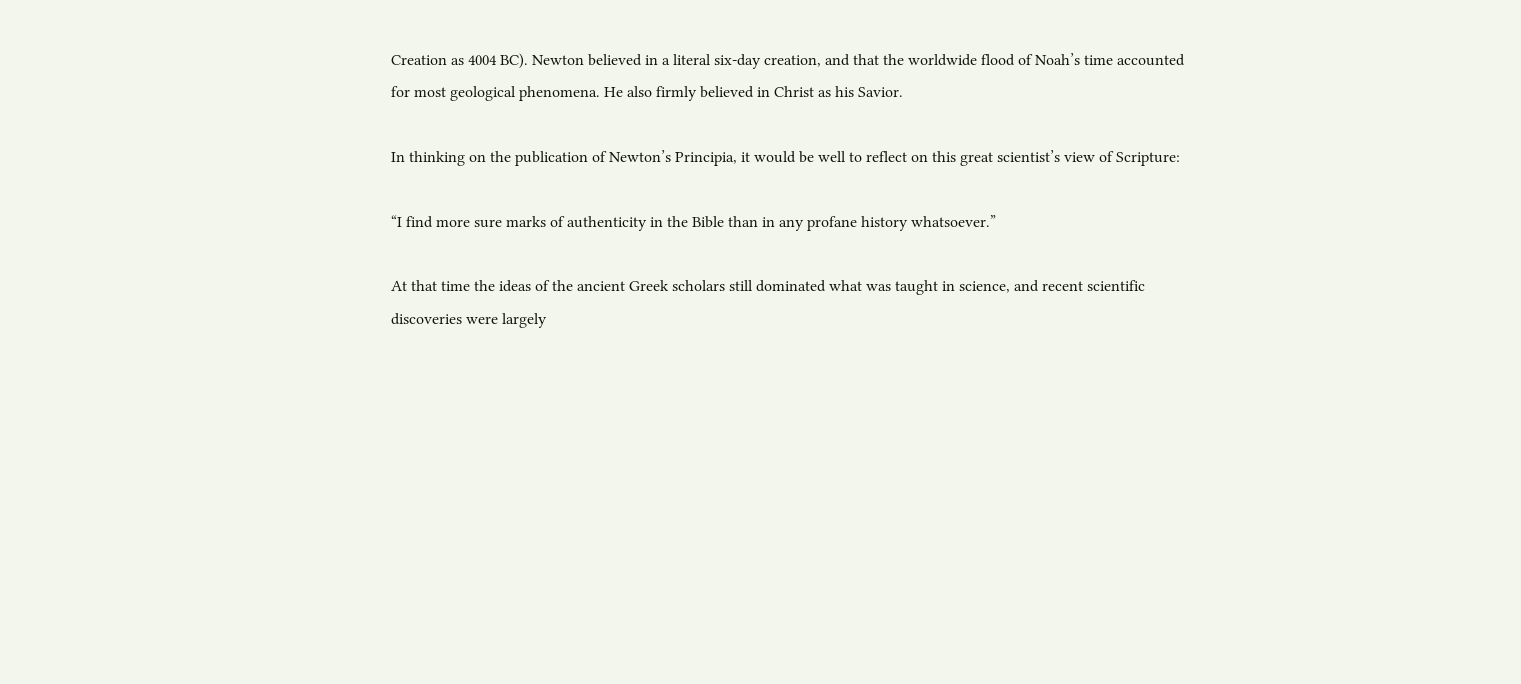Creation as 4004 BC). Newton believed in a literal six-day creation, and that the worldwide flood of Noah’s time accounted for most geological phenomena. He also firmly believed in Christ as his Savior.

In thinking on the publication of Newton’s Principia, it would be well to reflect on this great scientist’s view of Scripture:

“I find more sure marks of authenticity in the Bible than in any profane history whatsoever.”

At that time the ideas of the ancient Greek scholars still dominated what was taught in science, and recent scientific discoveries were largely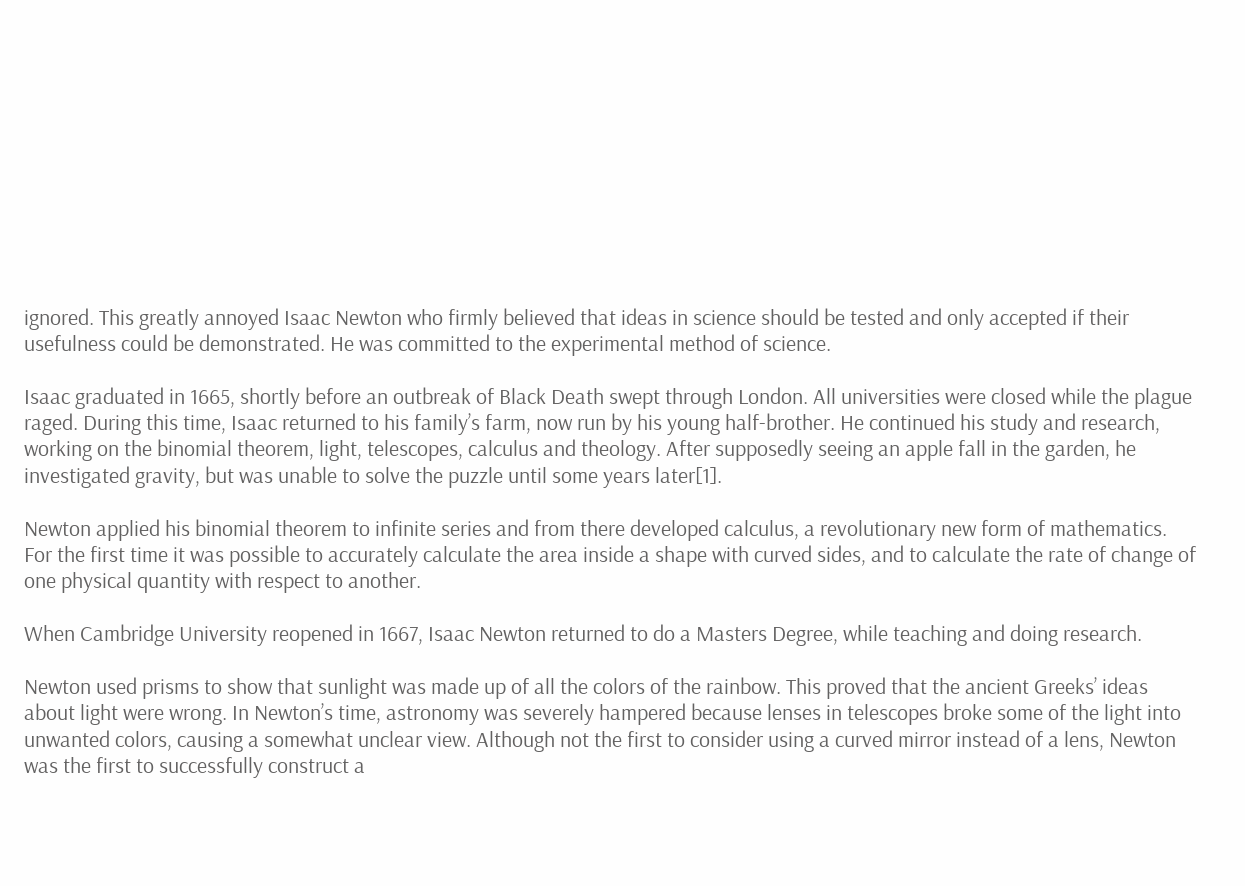ignored. This greatly annoyed Isaac Newton who firmly believed that ideas in science should be tested and only accepted if their usefulness could be demonstrated. He was committed to the experimental method of science.

Isaac graduated in 1665, shortly before an outbreak of Black Death swept through London. All universities were closed while the plague raged. During this time, Isaac returned to his family’s farm, now run by his young half-brother. He continued his study and research, working on the binomial theorem, light, telescopes, calculus and theology. After supposedly seeing an apple fall in the garden, he investigated gravity, but was unable to solve the puzzle until some years later[1].

Newton applied his binomial theorem to infinite series and from there developed calculus, a revolutionary new form of mathematics. For the first time it was possible to accurately calculate the area inside a shape with curved sides, and to calculate the rate of change of one physical quantity with respect to another.

When Cambridge University reopened in 1667, Isaac Newton returned to do a Masters Degree, while teaching and doing research.

Newton used prisms to show that sunlight was made up of all the colors of the rainbow. This proved that the ancient Greeks’ ideas about light were wrong. In Newton’s time, astronomy was severely hampered because lenses in telescopes broke some of the light into unwanted colors, causing a somewhat unclear view. Although not the first to consider using a curved mirror instead of a lens, Newton was the first to successfully construct a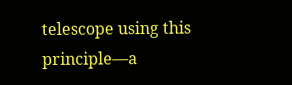telescope using this principle—a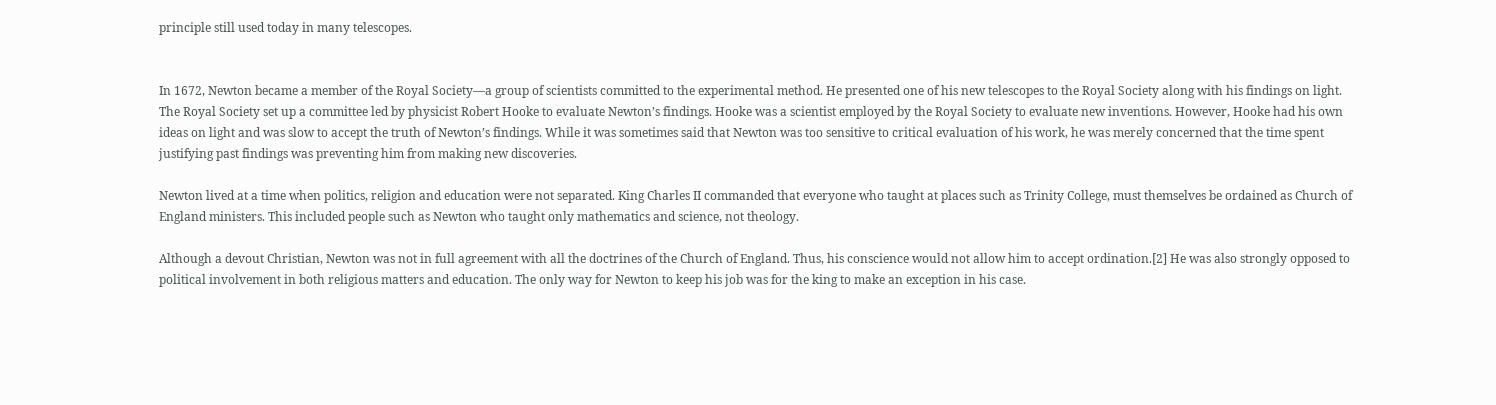principle still used today in many telescopes.


In 1672, Newton became a member of the Royal Society—a group of scientists committed to the experimental method. He presented one of his new telescopes to the Royal Society along with his findings on light. The Royal Society set up a committee led by physicist Robert Hooke to evaluate Newton’s findings. Hooke was a scientist employed by the Royal Society to evaluate new inventions. However, Hooke had his own ideas on light and was slow to accept the truth of Newton’s findings. While it was sometimes said that Newton was too sensitive to critical evaluation of his work, he was merely concerned that the time spent justifying past findings was preventing him from making new discoveries.

Newton lived at a time when politics, religion and education were not separated. King Charles II commanded that everyone who taught at places such as Trinity College, must themselves be ordained as Church of England ministers. This included people such as Newton who taught only mathematics and science, not theology.

Although a devout Christian, Newton was not in full agreement with all the doctrines of the Church of England. Thus, his conscience would not allow him to accept ordination.[2] He was also strongly opposed to political involvement in both religious matters and education. The only way for Newton to keep his job was for the king to make an exception in his case.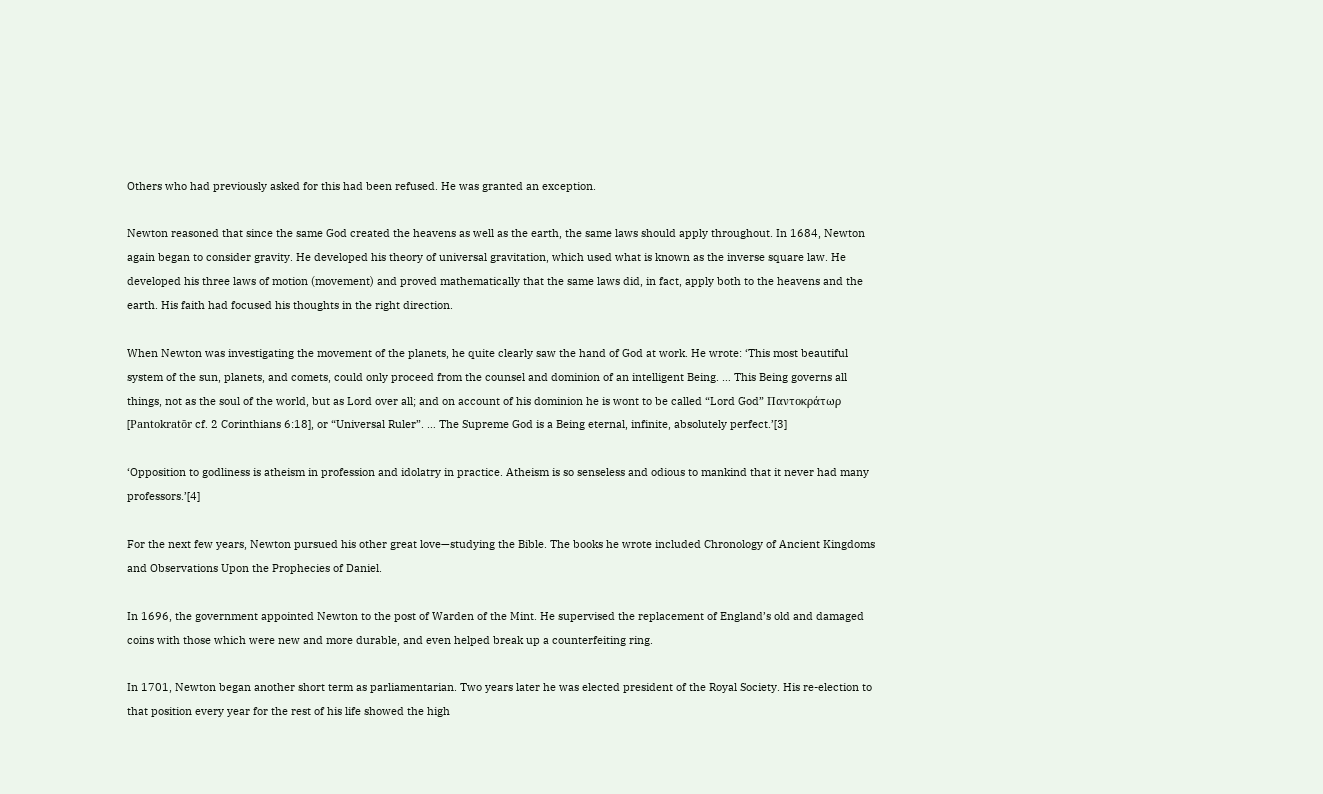Others who had previously asked for this had been refused. He was granted an exception.

Newton reasoned that since the same God created the heavens as well as the earth, the same laws should apply throughout. In 1684, Newton again began to consider gravity. He developed his theory of universal gravitation, which used what is known as the inverse square law. He developed his three laws of motion (movement) and proved mathematically that the same laws did, in fact, apply both to the heavens and the earth. His faith had focused his thoughts in the right direction.

When Newton was investigating the movement of the planets, he quite clearly saw the hand of God at work. He wrote: ‘This most beautiful system of the sun, planets, and comets, could only proceed from the counsel and dominion of an intelligent Being. … This Being governs all things, not as the soul of the world, but as Lord over all; and on account of his dominion he is wont to be called “Lord God” Παντοκράτωρ [Pantokratōr cf. 2 Corinthians 6:18], or “Universal Ruler”. … The Supreme God is a Being eternal, infinite, absolutely perfect.’[3]

‘Opposition to godliness is atheism in profession and idolatry in practice. Atheism is so senseless and odious to mankind that it never had many professors.’[4]

For the next few years, Newton pursued his other great love—studying the Bible. The books he wrote included Chronology of Ancient Kingdoms and Observations Upon the Prophecies of Daniel.

In 1696, the government appointed Newton to the post of Warden of the Mint. He supervised the replacement of England’s old and damaged coins with those which were new and more durable, and even helped break up a counterfeiting ring.

In 1701, Newton began another short term as parliamentarian. Two years later he was elected president of the Royal Society. His re-election to that position every year for the rest of his life showed the high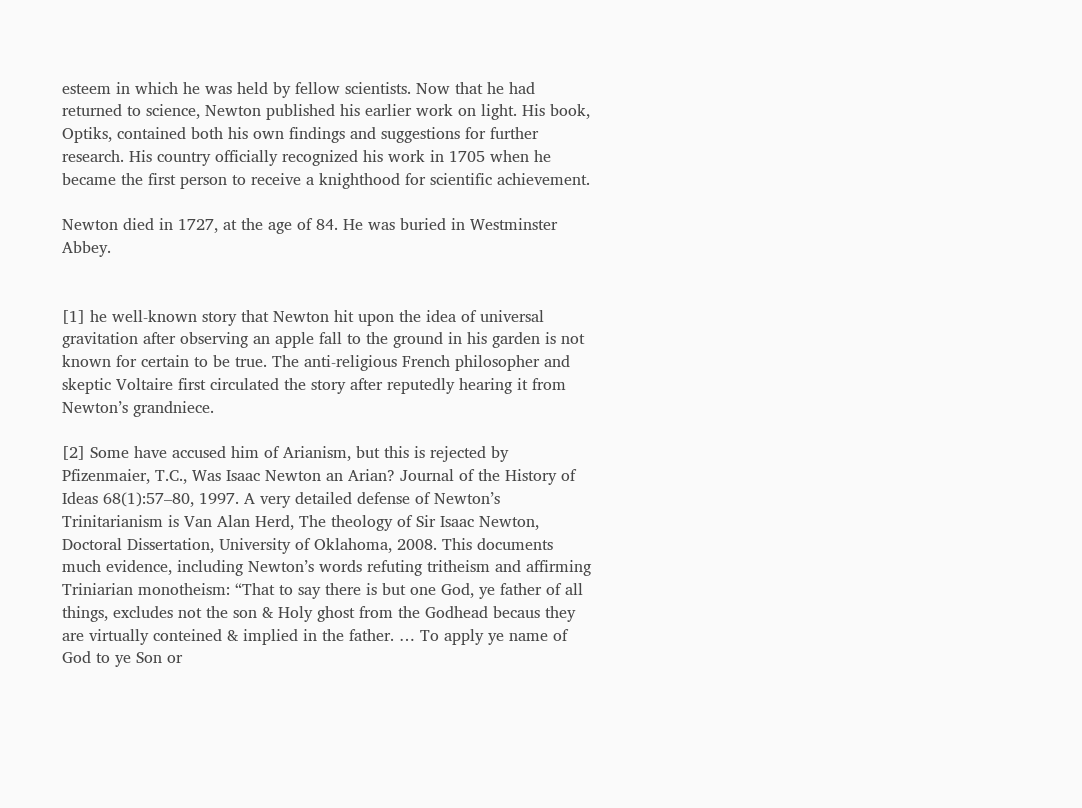esteem in which he was held by fellow scientists. Now that he had returned to science, Newton published his earlier work on light. His book, Optiks, contained both his own findings and suggestions for further research. His country officially recognized his work in 1705 when he became the first person to receive a knighthood for scientific achievement.

Newton died in 1727, at the age of 84. He was buried in Westminster Abbey.


[1] he well-known story that Newton hit upon the idea of universal gravitation after observing an apple fall to the ground in his garden is not known for certain to be true. The anti-religious French philosopher and skeptic Voltaire first circulated the story after reputedly hearing it from Newton’s grandniece.

[2] Some have accused him of Arianism, but this is rejected by Pfizenmaier, T.C., Was Isaac Newton an Arian? Journal of the History of Ideas 68(1):57–80, 1997. A very detailed defense of Newton’s Trinitarianism is Van Alan Herd, The theology of Sir Isaac Newton, Doctoral Dissertation, University of Oklahoma, 2008. This documents much evidence, including Newton’s words refuting tritheism and affirming Triniarian monotheism: “That to say there is but one God, ye father of all things, excludes not the son & Holy ghost from the Godhead becaus they are virtually conteined & implied in the father. … To apply ye name of God to ye Son or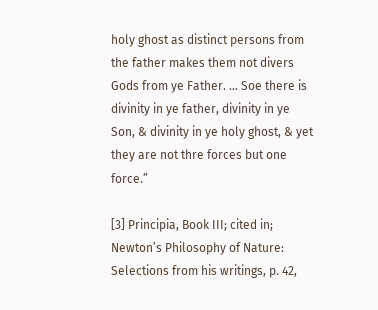holy ghost as distinct persons from the father makes them not divers Gods from ye Father. … Soe there is divinity in ye father, divinity in ye Son, & divinity in ye holy ghost, & yet they are not thre forces but one force.”

[3] Principia, Book III; cited in; Newton’s Philosophy of Nature: Selections from his writings, p. 42,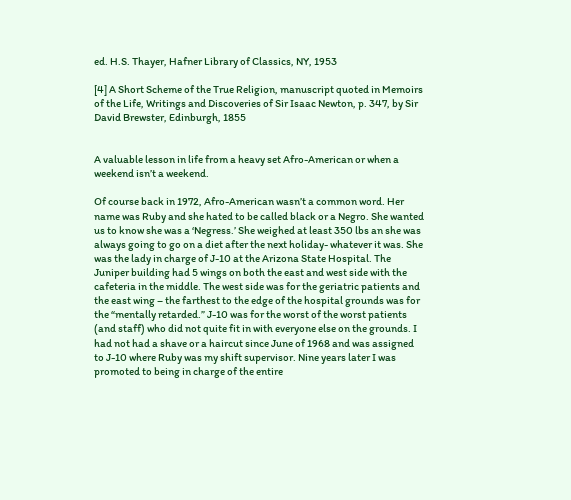ed. H.S. Thayer, Hafner Library of Classics, NY, 1953

[4] A Short Scheme of the True Religion, manuscript quoted in Memoirs of the Life, Writings and Discoveries of Sir Isaac Newton, p. 347, by Sir David Brewster, Edinburgh, 1855


A valuable lesson in life from a heavy set Afro-American or when a weekend isn’t a weekend.

Of course back in 1972, Afro-American wasn’t a common word. Her name was Ruby and she hated to be called black or a Negro. She wanted us to know she was a ‘Negress.’ She weighed at least 350 lbs an she was always going to go on a diet after the next holiday- whatever it was. She was the lady in charge of J-10 at the Arizona State Hospital. The Juniper building had 5 wings on both the east and west side with the cafeteria in the middle. The west side was for the geriatric patients and the east wing – the farthest to the edge of the hospital grounds was for the “mentally retarded.” J-10 was for the worst of the worst patients (and staff) who did not quite fit in with everyone else on the grounds. I had not had a shave or a haircut since June of 1968 and was assigned to J-10 where Ruby was my shift supervisor. Nine years later I was promoted to being in charge of the entire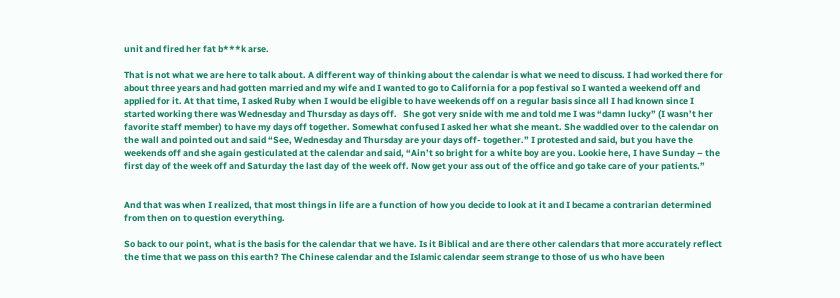unit and fired her fat b***k arse.

That is not what we are here to talk about. A different way of thinking about the calendar is what we need to discuss. I had worked there for about three years and had gotten married and my wife and I wanted to go to California for a pop festival so I wanted a weekend off and applied for it. At that time, I asked Ruby when I would be eligible to have weekends off on a regular basis since all I had known since I started working there was Wednesday and Thursday as days off.   She got very snide with me and told me I was “damn lucky” (I wasn’t her favorite staff member) to have my days off together. Somewhat confused I asked her what she meant. She waddled over to the calendar on the wall and pointed out and said “See, Wednesday and Thursday are your days off- together.” I protested and said, but you have the weekends off and she again gesticulated at the calendar and said, “Ain’t so bright for a white boy are you. Lookie here, I have Sunday – the first day of the week off and Saturday the last day of the week off. Now get your ass out of the office and go take care of your patients.”


And that was when I realized, that most things in life are a function of how you decide to look at it and I became a contrarian determined from then on to question everything.

So back to our point, what is the basis for the calendar that we have. Is it Biblical and are there other calendars that more accurately reflect the time that we pass on this earth? The Chinese calendar and the Islamic calendar seem strange to those of us who have been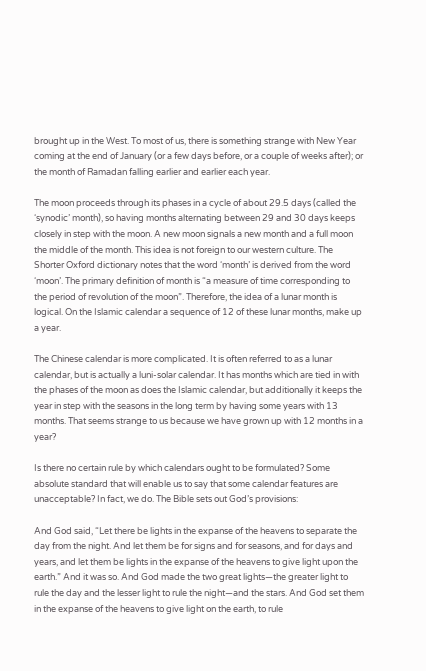brought up in the West. To most of us, there is something strange with New Year coming at the end of January (or a few days before, or a couple of weeks after); or the month of Ramadan falling earlier and earlier each year.

The moon proceeds through its phases in a cycle of about 29.5 days (called the ‘synodic’ month), so having months alternating between 29 and 30 days keeps closely in step with the moon. A new moon signals a new month and a full moon the middle of the month. This idea is not foreign to our western culture. The Shorter Oxford dictionary notes that the word ‘month’ is derived from the word ‘moon’. The primary definition of month is “a measure of time corresponding to the period of revolution of the moon”. Therefore, the idea of a lunar month is logical. On the Islamic calendar a sequence of 12 of these lunar months, make up a year.

The Chinese calendar is more complicated. It is often referred to as a lunar calendar, but is actually a luni-solar calendar. It has months which are tied in with the phases of the moon as does the Islamic calendar, but additionally it keeps the year in step with the seasons in the long term by having some years with 13 months. That seems strange to us because we have grown up with 12 months in a year?

Is there no certain rule by which calendars ought to be formulated? Some absolute standard that will enable us to say that some calendar features are unacceptable? In fact, we do. The Bible sets out God’s provisions:

And God said, “Let there be lights in the expanse of the heavens to separate the day from the night. And let them be for signs and for seasons, and for days and years, and let them be lights in the expanse of the heavens to give light upon the earth.” And it was so. And God made the two great lights—the greater light to rule the day and the lesser light to rule the night—and the stars. And God set them in the expanse of the heavens to give light on the earth, to rule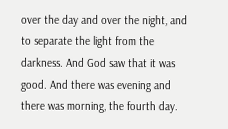over the day and over the night, and to separate the light from the darkness. And God saw that it was good. And there was evening and there was morning, the fourth day.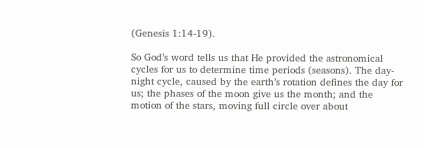(Genesis 1:14-19).

So God’s word tells us that He provided the astronomical cycles for us to determine time periods (seasons). The day-night cycle, caused by the earth’s rotation defines the day for us; the phases of the moon give us the month; and the motion of the stars, moving full circle over about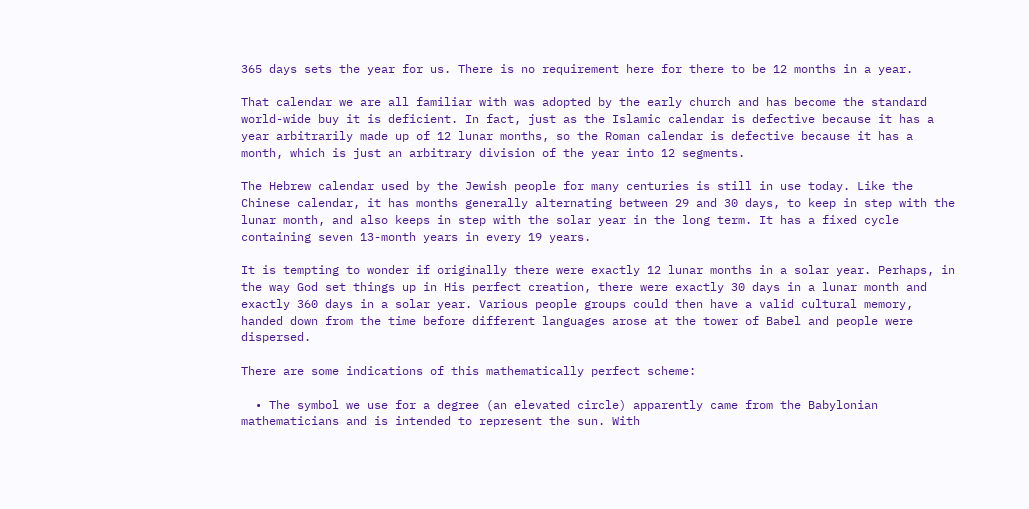365 days sets the year for us. There is no requirement here for there to be 12 months in a year.

That calendar we are all familiar with was adopted by the early church and has become the standard world-wide buy it is deficient. In fact, just as the Islamic calendar is defective because it has a year arbitrarily made up of 12 lunar months, so the Roman calendar is defective because it has a month, which is just an arbitrary division of the year into 12 segments.

The Hebrew calendar used by the Jewish people for many centuries is still in use today. Like the Chinese calendar, it has months generally alternating between 29 and 30 days, to keep in step with the lunar month, and also keeps in step with the solar year in the long term. It has a fixed cycle containing seven 13-month years in every 19 years.

It is tempting to wonder if originally there were exactly 12 lunar months in a solar year. Perhaps, in the way God set things up in His perfect creation, there were exactly 30 days in a lunar month and exactly 360 days in a solar year. Various people groups could then have a valid cultural memory, handed down from the time before different languages arose at the tower of Babel and people were dispersed.

There are some indications of this mathematically perfect scheme:

  • The symbol we use for a degree (an elevated circle) apparently came from the Babylonian mathematicians and is intended to represent the sun. With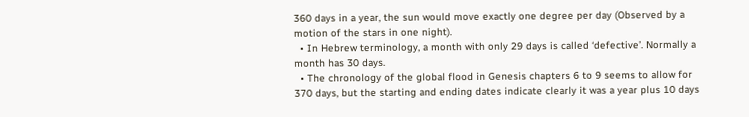360 days in a year, the sun would move exactly one degree per day (Observed by a motion of the stars in one night).
  • In Hebrew terminology, a month with only 29 days is called ‘defective’. Normally a month has 30 days.
  • The chronology of the global flood in Genesis chapters 6 to 9 seems to allow for 370 days, but the starting and ending dates indicate clearly it was a year plus 10 days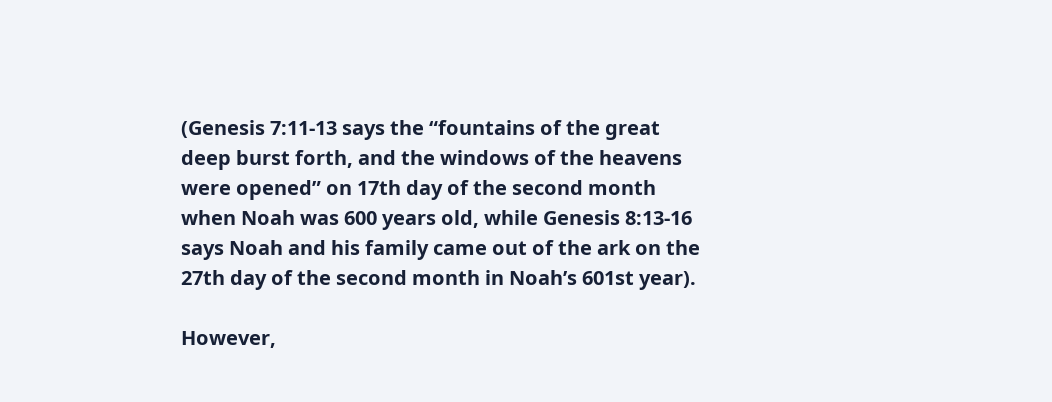(Genesis 7:11-13 says the “fountains of the great deep burst forth, and the windows of the heavens were opened” on 17th day of the second month when Noah was 600 years old, while Genesis 8:13-16 says Noah and his family came out of the ark on the 27th day of the second month in Noah’s 601st year).

However,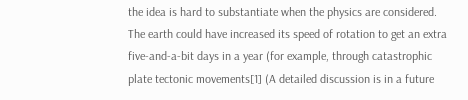the idea is hard to substantiate when the physics are considered. The earth could have increased its speed of rotation to get an extra five-and-a-bit days in a year (for example, through catastrophic plate tectonic movements[1] (A detailed discussion is in a future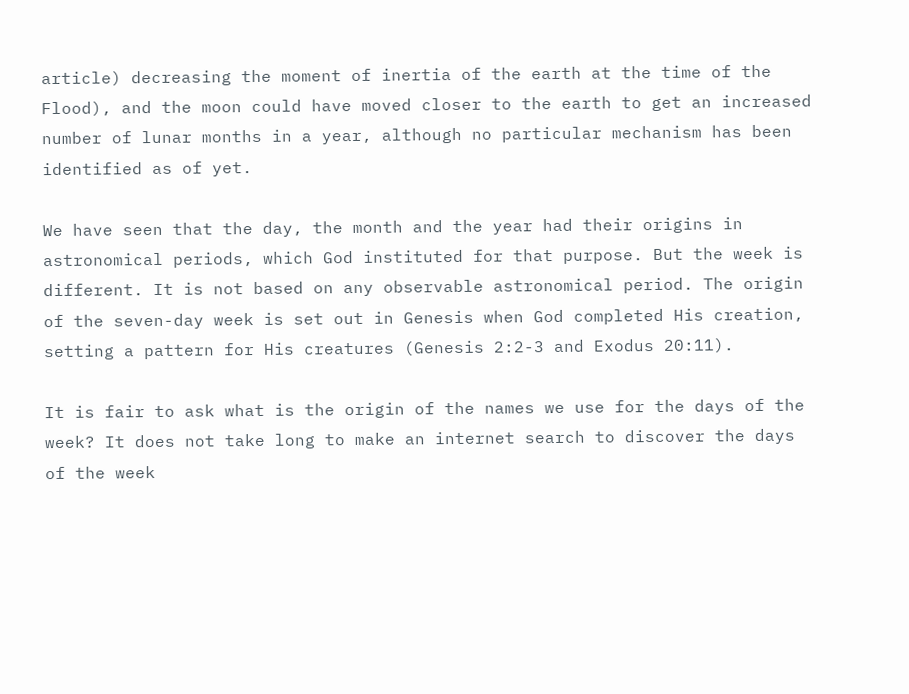article) decreasing the moment of inertia of the earth at the time of the Flood), and the moon could have moved closer to the earth to get an increased number of lunar months in a year, although no particular mechanism has been identified as of yet.

We have seen that the day, the month and the year had their origins in astronomical periods, which God instituted for that purpose. But the week is different. It is not based on any observable astronomical period. The origin of the seven-day week is set out in Genesis when God completed His creation, setting a pattern for His creatures (Genesis 2:2-3 and Exodus 20:11).

It is fair to ask what is the origin of the names we use for the days of the week? It does not take long to make an internet search to discover the days of the week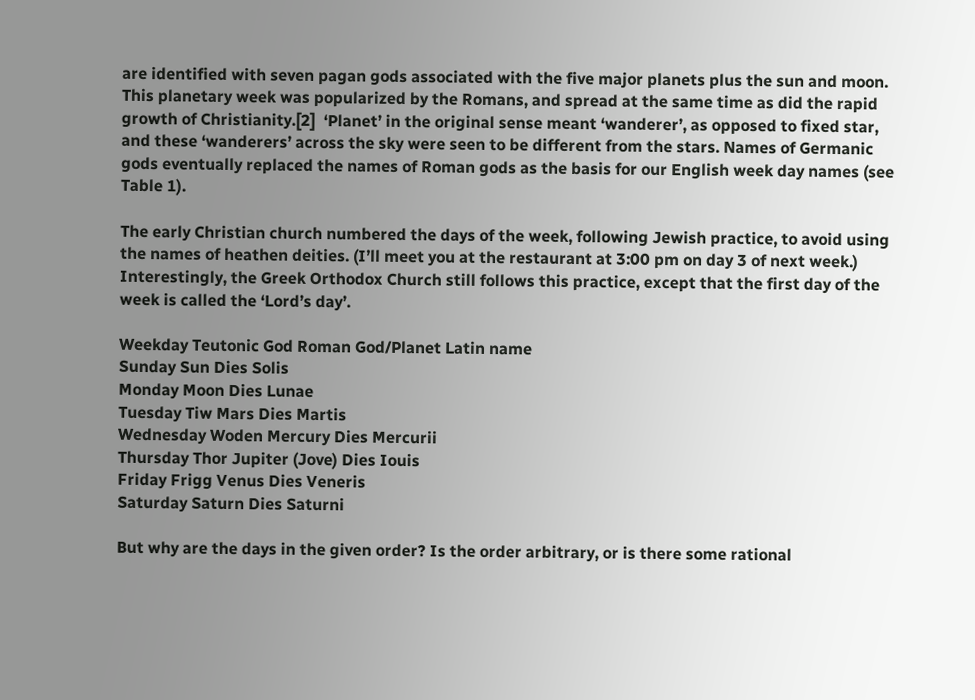are identified with seven pagan gods associated with the five major planets plus the sun and moon. This planetary week was popularized by the Romans, and spread at the same time as did the rapid growth of Christianity.[2]  ‘Planet’ in the original sense meant ‘wanderer’, as opposed to fixed star, and these ‘wanderers’ across the sky were seen to be different from the stars. Names of Germanic gods eventually replaced the names of Roman gods as the basis for our English week day names (see Table 1).

The early Christian church numbered the days of the week, following Jewish practice, to avoid using the names of heathen deities. (I’ll meet you at the restaurant at 3:00 pm on day 3 of next week.) Interestingly, the Greek Orthodox Church still follows this practice, except that the first day of the week is called the ‘Lord’s day’.

Weekday Teutonic God Roman God/Planet Latin name
Sunday Sun Dies Solis
Monday Moon Dies Lunae
Tuesday Tiw Mars Dies Martis
Wednesday Woden Mercury Dies Mercurii
Thursday Thor Jupiter (Jove) Dies Iouis
Friday Frigg Venus Dies Veneris
Saturday Saturn Dies Saturni

But why are the days in the given order? Is the order arbitrary, or is there some rational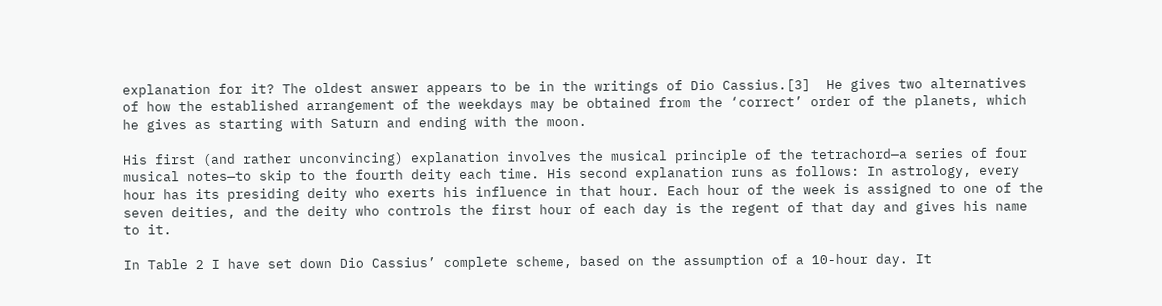explanation for it? The oldest answer appears to be in the writings of Dio Cassius.[3]  He gives two alternatives of how the established arrangement of the weekdays may be obtained from the ‘correct’ order of the planets, which he gives as starting with Saturn and ending with the moon.

His first (and rather unconvincing) explanation involves the musical principle of the tetrachord—a series of four musical notes—to skip to the fourth deity each time. His second explanation runs as follows: In astrology, every hour has its presiding deity who exerts his influence in that hour. Each hour of the week is assigned to one of the seven deities, and the deity who controls the first hour of each day is the regent of that day and gives his name to it.

In Table 2 I have set down Dio Cassius’ complete scheme, based on the assumption of a 10-hour day. It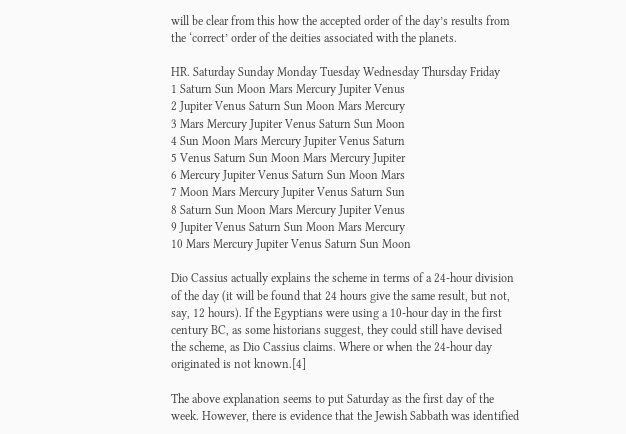will be clear from this how the accepted order of the day’s results from the ‘correct’ order of the deities associated with the planets.

HR. Saturday Sunday Monday Tuesday Wednesday Thursday Friday
1 Saturn Sun Moon Mars Mercury Jupiter Venus
2 Jupiter Venus Saturn Sun Moon Mars Mercury
3 Mars Mercury Jupiter Venus Saturn Sun Moon
4 Sun Moon Mars Mercury Jupiter Venus Saturn
5 Venus Saturn Sun Moon Mars Mercury Jupiter
6 Mercury Jupiter Venus Saturn Sun Moon Mars
7 Moon Mars Mercury Jupiter Venus Saturn Sun
8 Saturn Sun Moon Mars Mercury Jupiter Venus
9 Jupiter Venus Saturn Sun Moon Mars Mercury
10 Mars Mercury Jupiter Venus Saturn Sun Moon

Dio Cassius actually explains the scheme in terms of a 24-hour division of the day (it will be found that 24 hours give the same result, but not, say, 12 hours). If the Egyptians were using a 10-hour day in the first century BC, as some historians suggest, they could still have devised the scheme, as Dio Cassius claims. Where or when the 24-hour day originated is not known.[4]

The above explanation seems to put Saturday as the first day of the week. However, there is evidence that the Jewish Sabbath was identified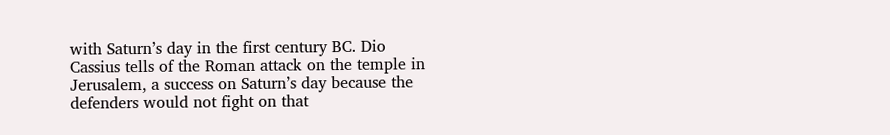with Saturn’s day in the first century BC. Dio Cassius tells of the Roman attack on the temple in Jerusalem, a success on Saturn’s day because the defenders would not fight on that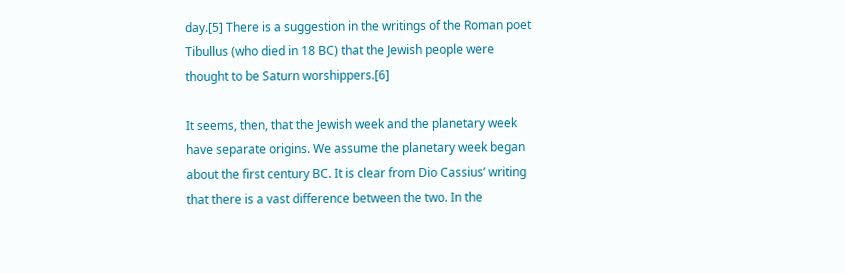day.[5] There is a suggestion in the writings of the Roman poet Tibullus (who died in 18 BC) that the Jewish people were thought to be Saturn worshippers.[6]

It seems, then, that the Jewish week and the planetary week have separate origins. We assume the planetary week began about the first century BC. It is clear from Dio Cassius’ writing that there is a vast difference between the two. In the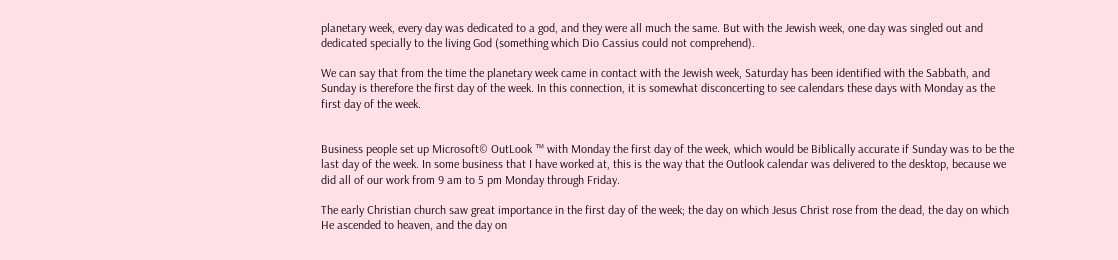planetary week, every day was dedicated to a god, and they were all much the same. But with the Jewish week, one day was singled out and dedicated specially to the living God (something which Dio Cassius could not comprehend).

We can say that from the time the planetary week came in contact with the Jewish week, Saturday has been identified with the Sabbath, and Sunday is therefore the first day of the week. In this connection, it is somewhat disconcerting to see calendars these days with Monday as the first day of the week.


Business people set up Microsoft© OutLook ™ with Monday the first day of the week, which would be Biblically accurate if Sunday was to be the last day of the week. In some business that I have worked at, this is the way that the Outlook calendar was delivered to the desktop, because we did all of our work from 9 am to 5 pm Monday through Friday.

The early Christian church saw great importance in the first day of the week; the day on which Jesus Christ rose from the dead, the day on which He ascended to heaven, and the day on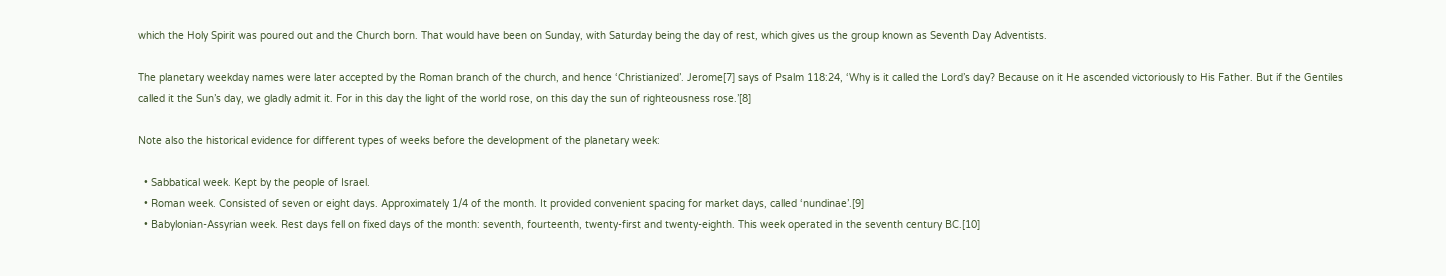which the Holy Spirit was poured out and the Church born. That would have been on Sunday, with Saturday being the day of rest, which gives us the group known as Seventh Day Adventists.

The planetary weekday names were later accepted by the Roman branch of the church, and hence ‘Christianized’. Jerome[7] says of Psalm 118:24, ‘Why is it called the Lord’s day? Because on it He ascended victoriously to His Father. But if the Gentiles called it the Sun’s day, we gladly admit it. For in this day the light of the world rose, on this day the sun of righteousness rose.’[8]

Note also the historical evidence for different types of weeks before the development of the planetary week:

  • Sabbatical week. Kept by the people of Israel.
  • Roman week. Consisted of seven or eight days. Approximately 1/4 of the month. It provided convenient spacing for market days, called ‘nundinae’.[9]
  • Babylonian-Assyrian week. Rest days fell on fixed days of the month: seventh, fourteenth, twenty-first and twenty-eighth. This week operated in the seventh century BC.[10]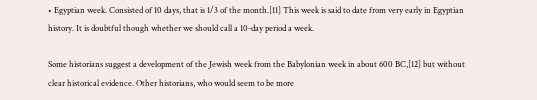• Egyptian week. Consisted of 10 days, that is 1/3 of the month.[11] This week is said to date from very early in Egyptian history. It is doubtful though whether we should call a 10-day period a week.

Some historians suggest a development of the Jewish week from the Babylonian week in about 600 BC,[12] but without clear historical evidence. Other historians, who would seem to be more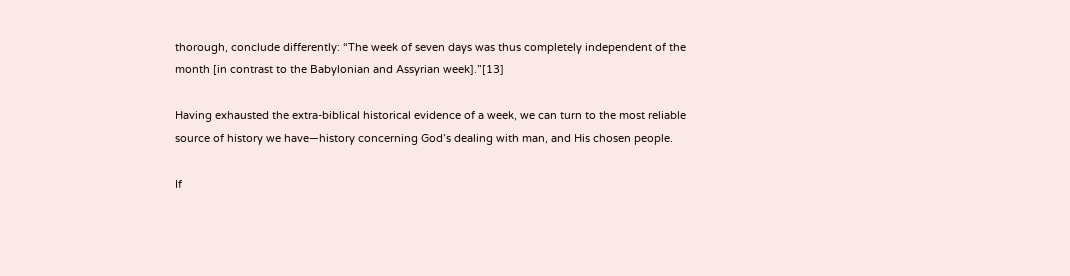thorough, conclude differently: “The week of seven days was thus completely independent of the month [in contrast to the Babylonian and Assyrian week].”[13]

Having exhausted the extra-biblical historical evidence of a week, we can turn to the most reliable source of history we have—history concerning God’s dealing with man, and His chosen people.

If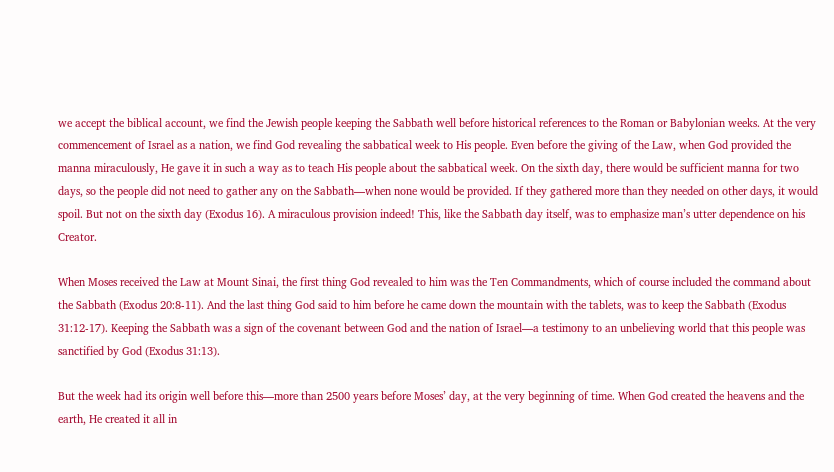we accept the biblical account, we find the Jewish people keeping the Sabbath well before historical references to the Roman or Babylonian weeks. At the very commencement of Israel as a nation, we find God revealing the sabbatical week to His people. Even before the giving of the Law, when God provided the manna miraculously, He gave it in such a way as to teach His people about the sabbatical week. On the sixth day, there would be sufficient manna for two days, so the people did not need to gather any on the Sabbath—when none would be provided. If they gathered more than they needed on other days, it would spoil. But not on the sixth day (Exodus 16). A miraculous provision indeed! This, like the Sabbath day itself, was to emphasize man’s utter dependence on his Creator.

When Moses received the Law at Mount Sinai, the first thing God revealed to him was the Ten Commandments, which of course included the command about the Sabbath (Exodus 20:8-11). And the last thing God said to him before he came down the mountain with the tablets, was to keep the Sabbath (Exodus 31:12-17). Keeping the Sabbath was a sign of the covenant between God and the nation of Israel—a testimony to an unbelieving world that this people was sanctified by God (Exodus 31:13).

But the week had its origin well before this—more than 2500 years before Moses’ day, at the very beginning of time. When God created the heavens and the earth, He created it all in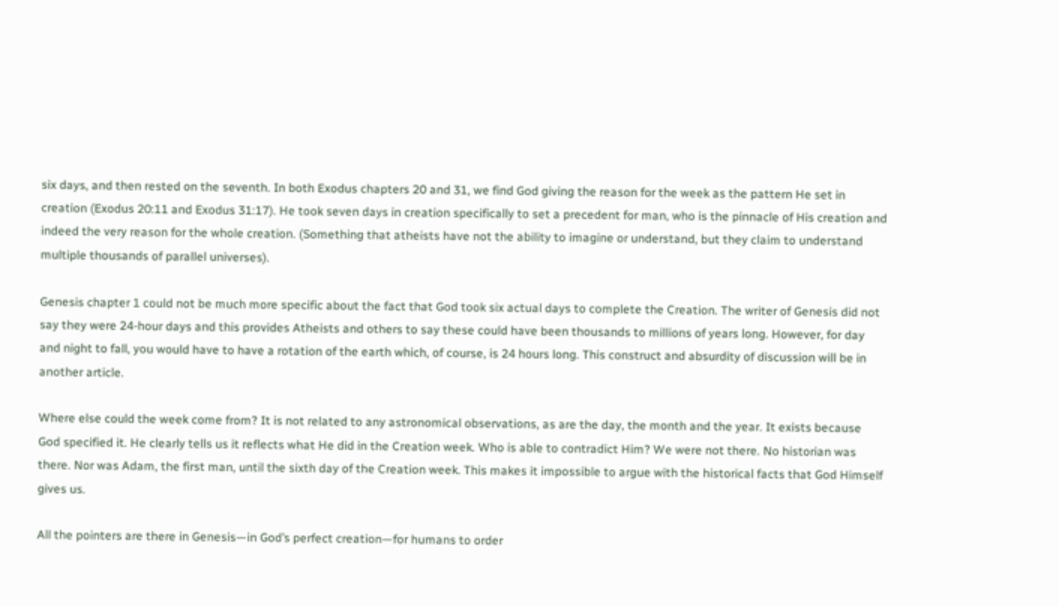six days, and then rested on the seventh. In both Exodus chapters 20 and 31, we find God giving the reason for the week as the pattern He set in creation (Exodus 20:11 and Exodus 31:17). He took seven days in creation specifically to set a precedent for man, who is the pinnacle of His creation and indeed the very reason for the whole creation. (Something that atheists have not the ability to imagine or understand, but they claim to understand multiple thousands of parallel universes).

Genesis chapter 1 could not be much more specific about the fact that God took six actual days to complete the Creation. The writer of Genesis did not say they were 24-hour days and this provides Atheists and others to say these could have been thousands to millions of years long. However, for day and night to fall, you would have to have a rotation of the earth which, of course, is 24 hours long. This construct and absurdity of discussion will be in another article.

Where else could the week come from? It is not related to any astronomical observations, as are the day, the month and the year. It exists because God specified it. He clearly tells us it reflects what He did in the Creation week. Who is able to contradict Him? We were not there. No historian was there. Nor was Adam, the first man, until the sixth day of the Creation week. This makes it impossible to argue with the historical facts that God Himself gives us.

All the pointers are there in Genesis—in God’s perfect creation—for humans to order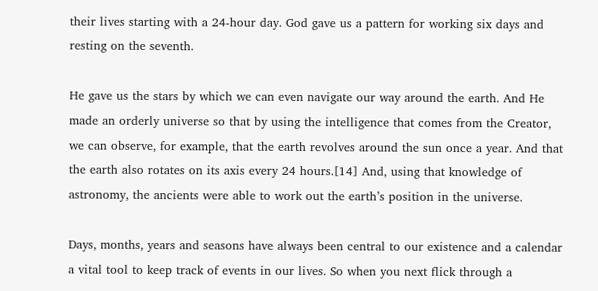their lives starting with a 24-hour day. God gave us a pattern for working six days and resting on the seventh.

He gave us the stars by which we can even navigate our way around the earth. And He made an orderly universe so that by using the intelligence that comes from the Creator, we can observe, for example, that the earth revolves around the sun once a year. And that the earth also rotates on its axis every 24 hours.[14] And, using that knowledge of astronomy, the ancients were able to work out the earth’s position in the universe.

Days, months, years and seasons have always been central to our existence and a calendar a vital tool to keep track of events in our lives. So when you next flick through a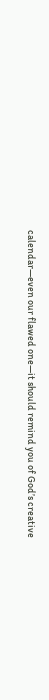calendar—even our flawed one—it should remind you of God’s creative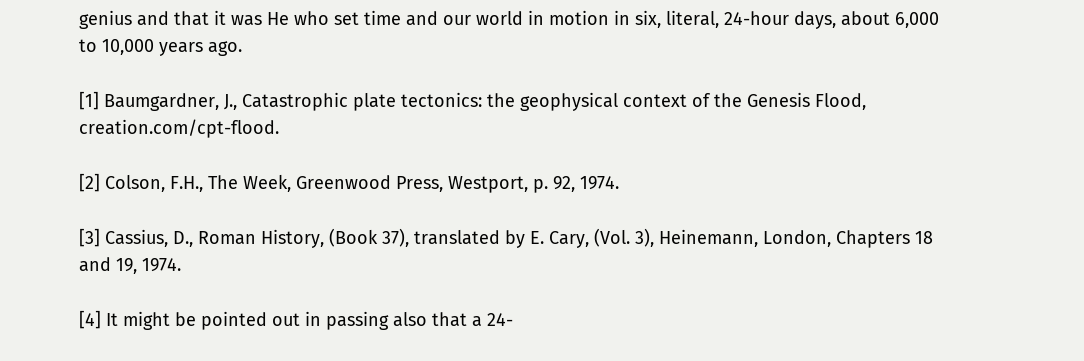genius and that it was He who set time and our world in motion in six, literal, 24-hour days, about 6,000 to 10,000 years ago.

[1] Baumgardner, J., Catastrophic plate tectonics: the geophysical context of the Genesis Flood, creation.com/cpt-flood.

[2] Colson, F.H., The Week, Greenwood Press, Westport, p. 92, 1974.

[3] Cassius, D., Roman History, (Book 37), translated by E. Cary, (Vol. 3), Heinemann, London, Chapters 18 and 19, 1974.

[4] It might be pointed out in passing also that a 24-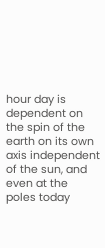hour day is dependent on the spin of the earth on its own axis independent of the sun, and even at the poles today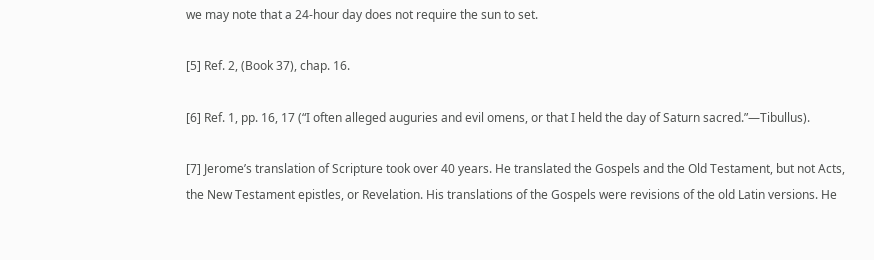we may note that a 24-hour day does not require the sun to set.

[5] Ref. 2, (Book 37), chap. 16.

[6] Ref. 1, pp. 16, 17 (“I often alleged auguries and evil omens, or that I held the day of Saturn sacred.”—Tibullus).

[7] Jerome’s translation of Scripture took over 40 years. He translated the Gospels and the Old Testament, but not Acts, the New Testament epistles, or Revelation. His translations of the Gospels were revisions of the old Latin versions. He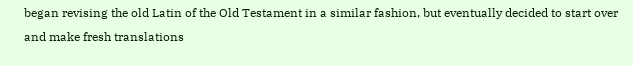began revising the old Latin of the Old Testament in a similar fashion, but eventually decided to start over and make fresh translations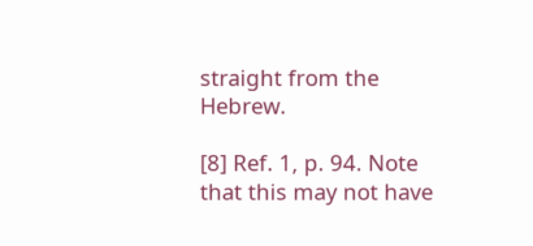straight from the Hebrew.

[8] Ref. 1, p. 94. Note that this may not have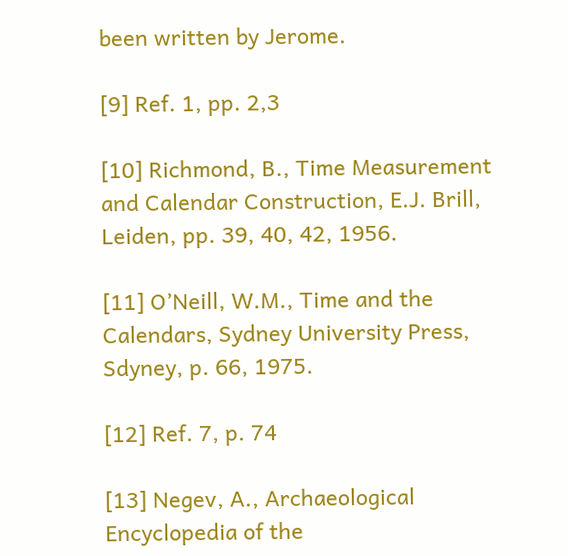been written by Jerome.

[9] Ref. 1, pp. 2,3

[10] Richmond, B., Time Measurement and Calendar Construction, E.J. Brill, Leiden, pp. 39, 40, 42, 1956.

[11] O’Neill, W.M., Time and the Calendars, Sydney University Press, Sdyney, p. 66, 1975.

[12] Ref. 7, p. 74

[13] Negev, A., Archaeological Encyclopedia of the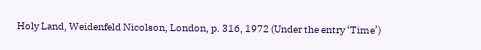Holy Land, Weidenfeld Nicolson, London, p. 316, 1972 (Under the entry ‘Time’)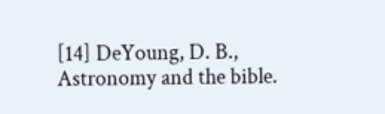[14] DeYoung, D. B., Astronomy and the bible.